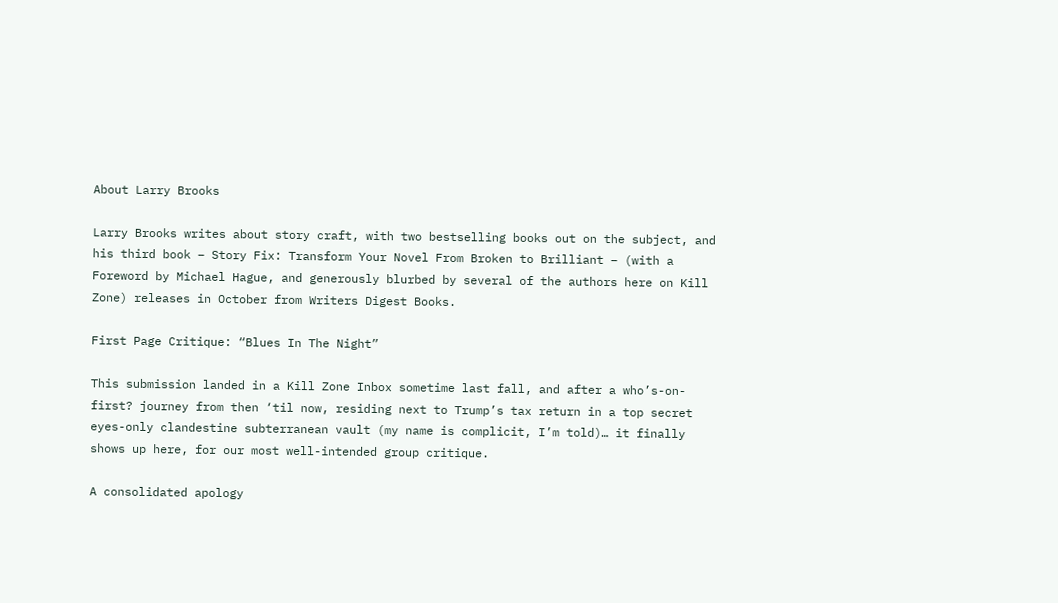About Larry Brooks

Larry Brooks writes about story craft, with two bestselling books out on the subject, and his third book – Story Fix: Transform Your Novel From Broken to Brilliant – (with a Foreword by Michael Hague, and generously blurbed by several of the authors here on Kill Zone) releases in October from Writers Digest Books.

First Page Critique: “Blues In The Night”

This submission landed in a Kill Zone Inbox sometime last fall, and after a who’s-on-first? journey from then ‘til now, residing next to Trump’s tax return in a top secret eyes-only clandestine subterranean vault (my name is complicit, I’m told)… it finally shows up here, for our most well-intended group critique.

A consolidated apology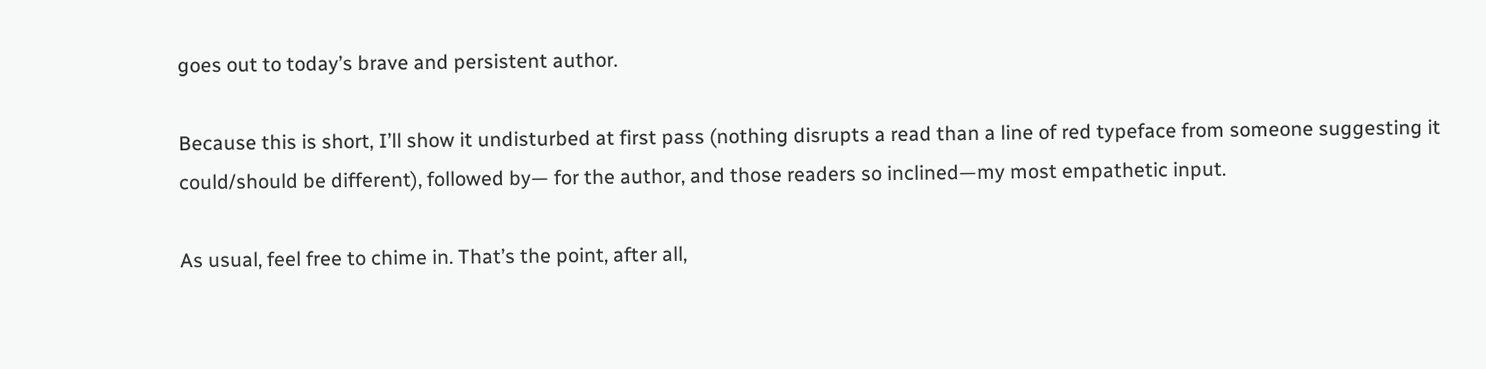goes out to today’s brave and persistent author.

Because this is short, I’ll show it undisturbed at first pass (nothing disrupts a read than a line of red typeface from someone suggesting it could/should be different), followed by— for the author, and those readers so inclined—my most empathetic input.

As usual, feel free to chime in. That’s the point, after all,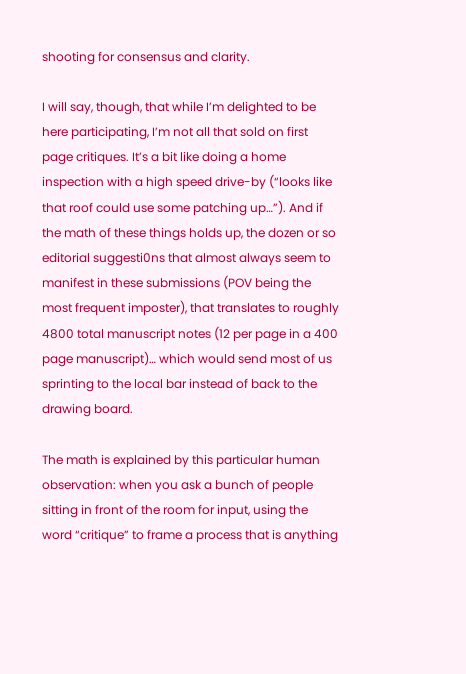shooting for consensus and clarity.

I will say, though, that while I’m delighted to be here participating, I’m not all that sold on first page critiques. It’s a bit like doing a home inspection with a high speed drive-by (“looks like that roof could use some patching up…”). And if the math of these things holds up, the dozen or so editorial suggesti0ns that almost always seem to manifest in these submissions (POV being the most frequent imposter), that translates to roughly 4800 total manuscript notes (12 per page in a 400 page manuscript)… which would send most of us sprinting to the local bar instead of back to the drawing board.

The math is explained by this particular human observation: when you ask a bunch of people sitting in front of the room for input, using the word “critique” to frame a process that is anything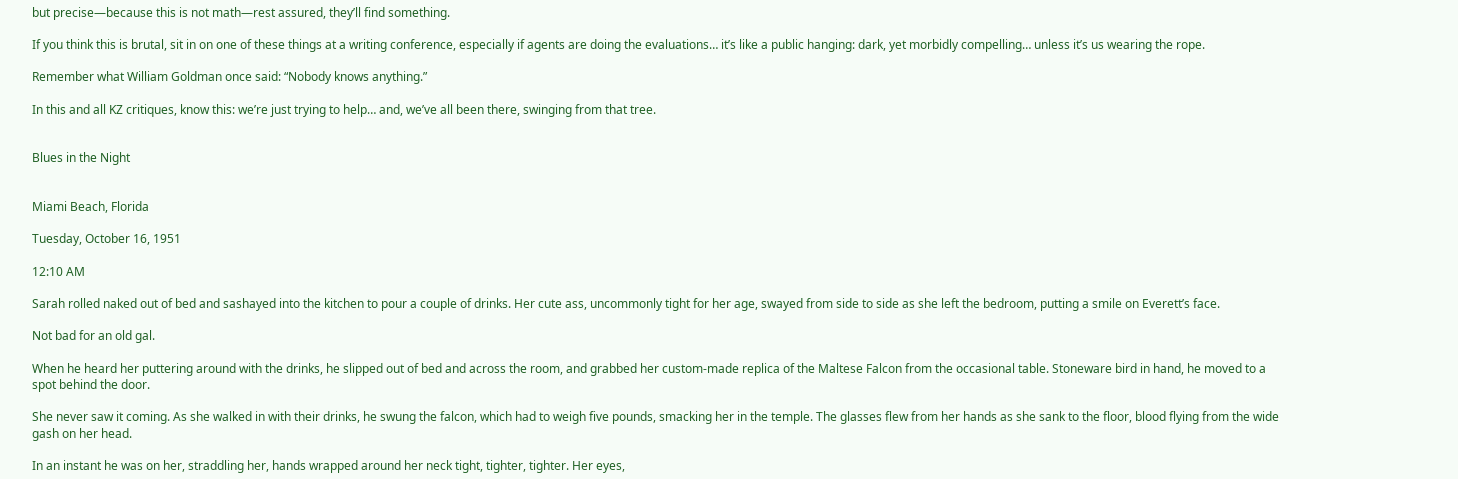but precise—because this is not math—rest assured, they’ll find something.

If you think this is brutal, sit in on one of these things at a writing conference, especially if agents are doing the evaluations… it’s like a public hanging: dark, yet morbidly compelling… unless it’s us wearing the rope.

Remember what William Goldman once said: “Nobody knows anything.”

In this and all KZ critiques, know this: we’re just trying to help… and, we’ve all been there, swinging from that tree.


Blues in the Night


Miami Beach, Florida

Tuesday, October 16, 1951

12:10 AM

Sarah rolled naked out of bed and sashayed into the kitchen to pour a couple of drinks. Her cute ass, uncommonly tight for her age, swayed from side to side as she left the bedroom, putting a smile on Everett’s face.

Not bad for an old gal.

When he heard her puttering around with the drinks, he slipped out of bed and across the room, and grabbed her custom-made replica of the Maltese Falcon from the occasional table. Stoneware bird in hand, he moved to a spot behind the door.

She never saw it coming. As she walked in with their drinks, he swung the falcon, which had to weigh five pounds, smacking her in the temple. The glasses flew from her hands as she sank to the floor, blood flying from the wide gash on her head.

In an instant he was on her, straddling her, hands wrapped around her neck tight, tighter, tighter. Her eyes,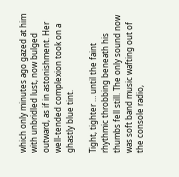which only minutes ago gazed at him with unbridled lust, now bulged outward, as if in astonishment. Her well-tended complexion took on a ghastly blue tint.

Tight, tighter … until the faint rhythmic throbbing beneath his thumbs fell still. The only sound now was soft band music wafting out of the console radio,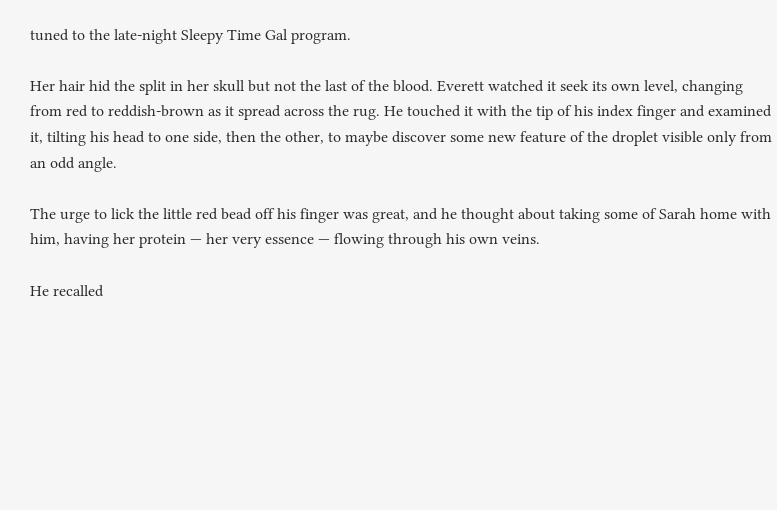tuned to the late-night Sleepy Time Gal program.

Her hair hid the split in her skull but not the last of the blood. Everett watched it seek its own level, changing from red to reddish-brown as it spread across the rug. He touched it with the tip of his index finger and examined it, tilting his head to one side, then the other, to maybe discover some new feature of the droplet visible only from an odd angle.

The urge to lick the little red bead off his finger was great, and he thought about taking some of Sarah home with him, having her protein — her very essence — flowing through his own veins.

He recalled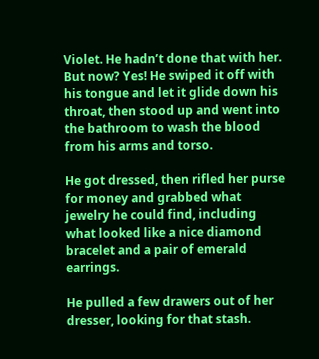Violet. He hadn’t done that with her. But now? Yes! He swiped it off with his tongue and let it glide down his throat, then stood up and went into the bathroom to wash the blood from his arms and torso.

He got dressed, then rifled her purse for money and grabbed what jewelry he could find, including what looked like a nice diamond bracelet and a pair of emerald earrings.

He pulled a few drawers out of her dresser, looking for that stash.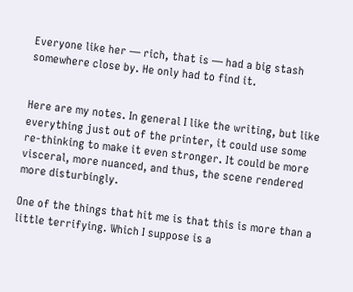Everyone like her — rich, that is — had a big stash somewhere close by. He only had to find it.


Here are my notes. In general I like the writing, but like everything just out of the printer, it could use some re-thinking to make it even stronger. It could be more visceral, more nuanced, and thus, the scene rendered more disturbingly.

One of the things that hit me is that this is more than a little terrifying. Which I suppose is a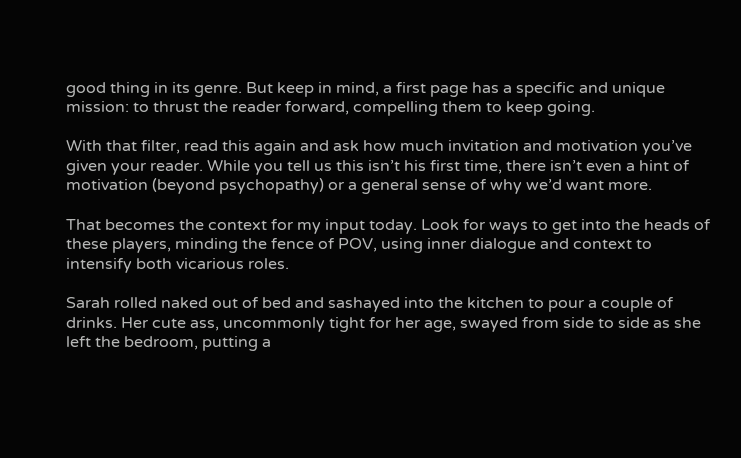good thing in its genre. But keep in mind, a first page has a specific and unique mission: to thrust the reader forward, compelling them to keep going.

With that filter, read this again and ask how much invitation and motivation you’ve given your reader. While you tell us this isn’t his first time, there isn’t even a hint of motivation (beyond psychopathy) or a general sense of why we’d want more.

That becomes the context for my input today. Look for ways to get into the heads of these players, minding the fence of POV, using inner dialogue and context to intensify both vicarious roles.

Sarah rolled naked out of bed and sashayed into the kitchen to pour a couple of drinks. Her cute ass, uncommonly tight for her age, swayed from side to side as she left the bedroom, putting a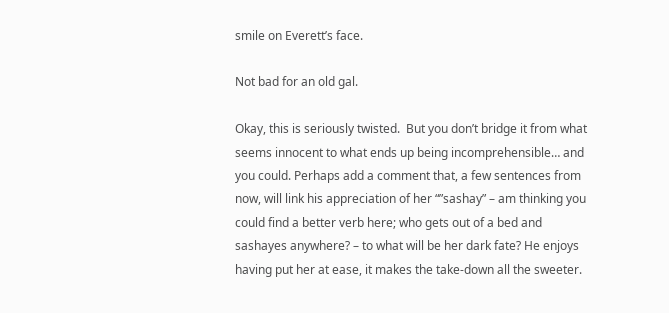smile on Everett’s face.

Not bad for an old gal.

Okay, this is seriously twisted.  But you don’t bridge it from what seems innocent to what ends up being incomprehensible… and you could. Perhaps add a comment that, a few sentences from now, will link his appreciation of her “”sashay” – am thinking you could find a better verb here; who gets out of a bed and sashayes anywhere? – to what will be her dark fate? He enjoys having put her at ease, it makes the take-down all the sweeter.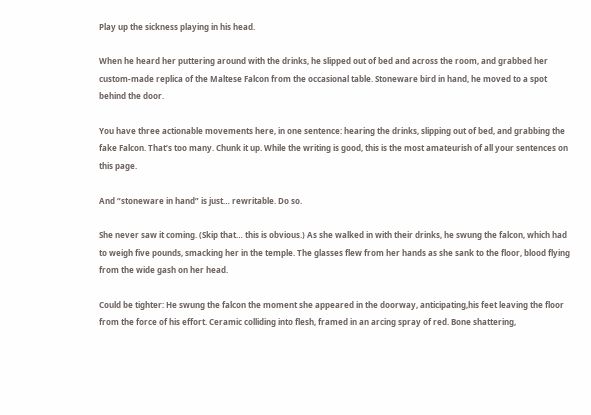Play up the sickness playing in his head.

When he heard her puttering around with the drinks, he slipped out of bed and across the room, and grabbed her custom-made replica of the Maltese Falcon from the occasional table. Stoneware bird in hand, he moved to a spot behind the door.

You have three actionable movements here, in one sentence: hearing the drinks, slipping out of bed, and grabbing the fake Falcon. That’s too many. Chunk it up. While the writing is good, this is the most amateurish of all your sentences on this page.

And “stoneware in hand” is just… rewritable. Do so.

She never saw it coming. (Skip that… this is obvious.) As she walked in with their drinks, he swung the falcon, which had to weigh five pounds, smacking her in the temple. The glasses flew from her hands as she sank to the floor, blood flying from the wide gash on her head.

Could be tighter: He swung the falcon the moment she appeared in the doorway, anticipating,his feet leaving the floor from the force of his effort. Ceramic colliding into flesh, framed in an arcing spray of red. Bone shattering,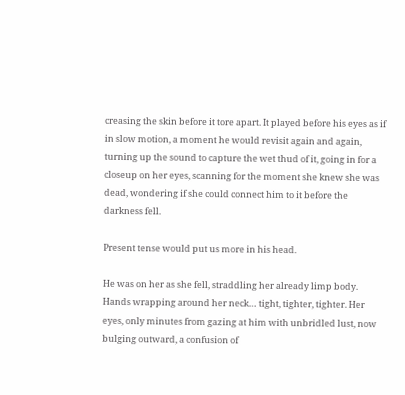creasing the skin before it tore apart. It played before his eyes as if in slow motion, a moment he would revisit again and again, turning up the sound to capture the wet thud of it, going in for a closeup on her eyes, scanning for the moment she knew she was dead, wondering if she could connect him to it before the darkness fell.

Present tense would put us more in his head.

He was on her as she fell, straddling her already limp body. Hands wrapping around her neck… tight, tighter, tighter. Her eyes, only minutes from gazing at him with unbridled lust, now bulging outward, a confusion of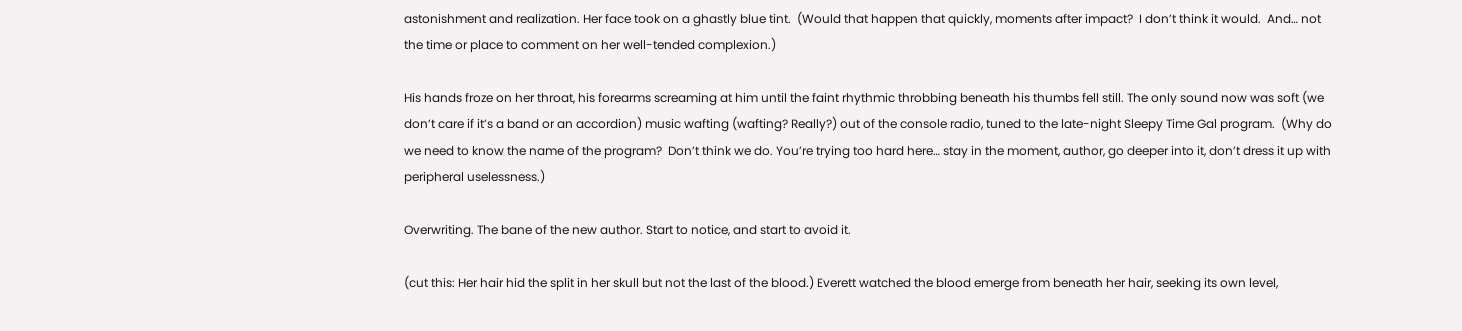astonishment and realization. Her face took on a ghastly blue tint.  (Would that happen that quickly, moments after impact?  I don’t think it would.  And… not the time or place to comment on her well-tended complexion.)

His hands froze on her throat, his forearms screaming at him until the faint rhythmic throbbing beneath his thumbs fell still. The only sound now was soft (we don’t care if it’s a band or an accordion) music wafting (wafting? Really?) out of the console radio, tuned to the late-night Sleepy Time Gal program.  (Why do we need to know the name of the program?  Don’t think we do. You’re trying too hard here… stay in the moment, author, go deeper into it, don’t dress it up with peripheral uselessness.)

Overwriting. The bane of the new author. Start to notice, and start to avoid it.

(cut this: Her hair hid the split in her skull but not the last of the blood.) Everett watched the blood emerge from beneath her hair, seeking its own level,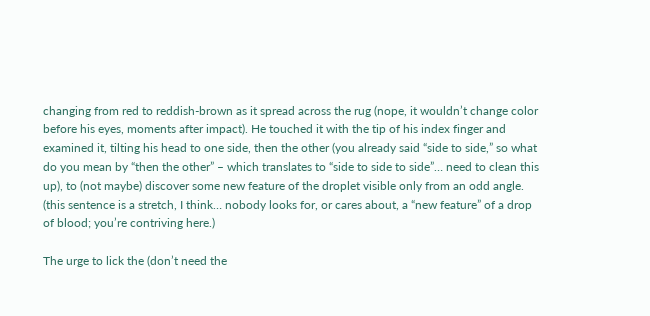changing from red to reddish-brown as it spread across the rug (nope, it wouldn’t change color before his eyes, moments after impact). He touched it with the tip of his index finger and examined it, tilting his head to one side, then the other (you already said “side to side,” so what do you mean by “then the other” – which translates to “side to side to side”… need to clean this up), to (not maybe) discover some new feature of the droplet visible only from an odd angle. (this sentence is a stretch, I think… nobody looks for, or cares about, a “new feature” of a drop of blood; you’re contriving here.)

The urge to lick the (don’t need the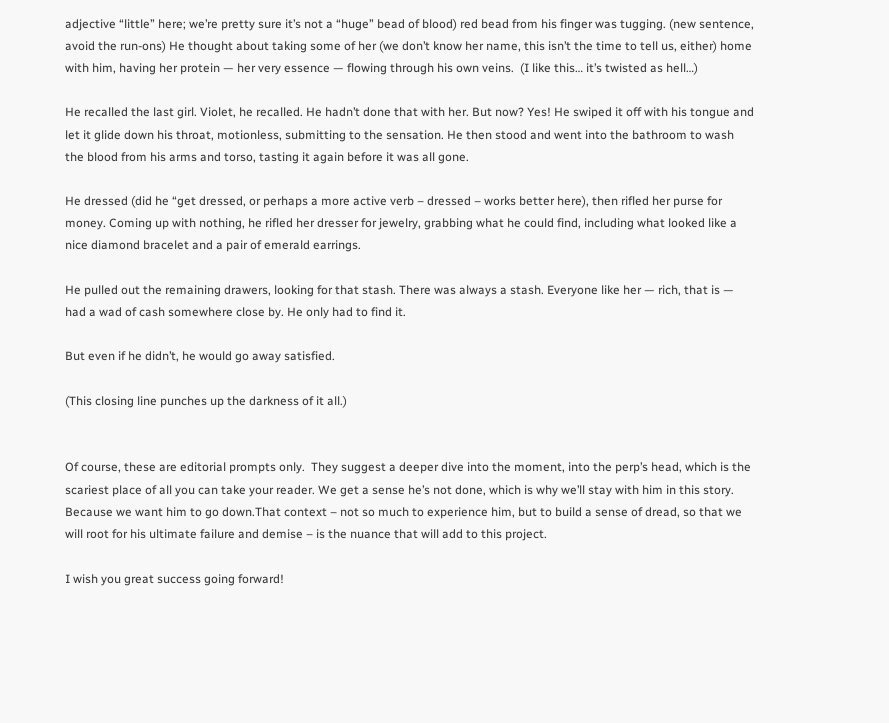adjective “little” here; we’re pretty sure it’s not a “huge” bead of blood) red bead from his finger was tugging. (new sentence, avoid the run-ons) He thought about taking some of her (we don’t know her name, this isn’t the time to tell us, either) home with him, having her protein — her very essence — flowing through his own veins.  (I like this… it’s twisted as hell…)

He recalled the last girl. Violet, he recalled. He hadn’t done that with her. But now? Yes! He swiped it off with his tongue and let it glide down his throat, motionless, submitting to the sensation. He then stood and went into the bathroom to wash the blood from his arms and torso, tasting it again before it was all gone.

He dressed (did he “get dressed, or perhaps a more active verb – dressed – works better here), then rifled her purse for money. Coming up with nothing, he rifled her dresser for jewelry, grabbing what he could find, including what looked like a nice diamond bracelet and a pair of emerald earrings.

He pulled out the remaining drawers, looking for that stash. There was always a stash. Everyone like her — rich, that is — had a wad of cash somewhere close by. He only had to find it.

But even if he didn’t, he would go away satisfied.

(This closing line punches up the darkness of it all.)


Of course, these are editorial prompts only.  They suggest a deeper dive into the moment, into the perp’s head, which is the scariest place of all you can take your reader. We get a sense he’s not done, which is why we’ll stay with him in this story.  Because we want him to go down.That context – not so much to experience him, but to build a sense of dread, so that we will root for his ultimate failure and demise – is the nuance that will add to this project.

I wish you great success going forward!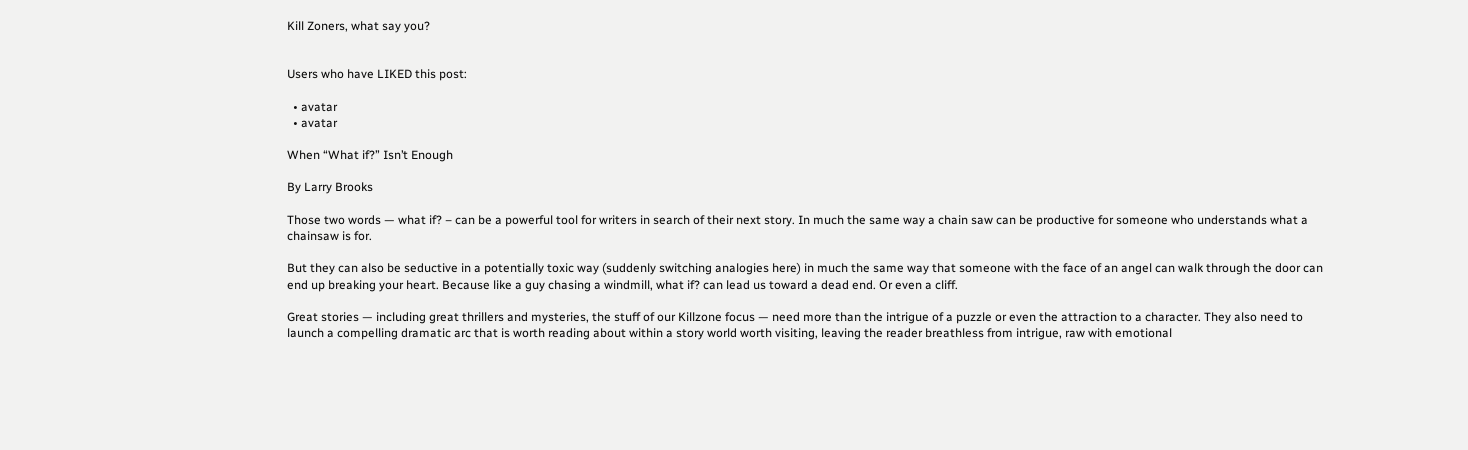Kill Zoners, what say you?


Users who have LIKED this post:

  • avatar
  • avatar

When “What if?” Isn’t Enough

By Larry Brooks

Those two words — what if? – can be a powerful tool for writers in search of their next story. In much the same way a chain saw can be productive for someone who understands what a chainsaw is for.

But they can also be seductive in a potentially toxic way (suddenly switching analogies here) in much the same way that someone with the face of an angel can walk through the door can end up breaking your heart. Because like a guy chasing a windmill, what if? can lead us toward a dead end. Or even a cliff.

Great stories — including great thrillers and mysteries, the stuff of our Killzone focus — need more than the intrigue of a puzzle or even the attraction to a character. They also need to launch a compelling dramatic arc that is worth reading about within a story world worth visiting, leaving the reader breathless from intrigue, raw with emotional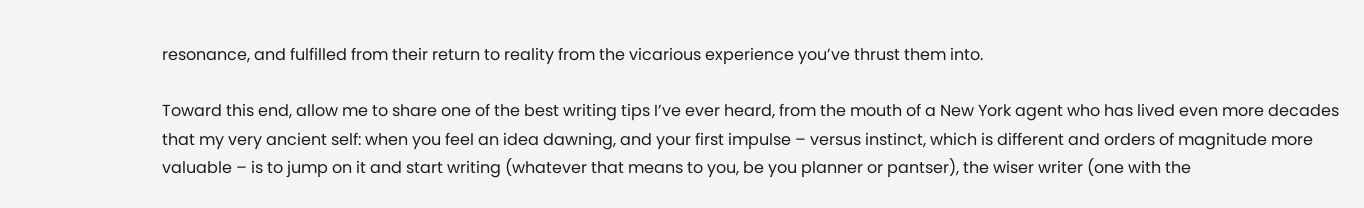resonance, and fulfilled from their return to reality from the vicarious experience you’ve thrust them into.

Toward this end, allow me to share one of the best writing tips I’ve ever heard, from the mouth of a New York agent who has lived even more decades that my very ancient self: when you feel an idea dawning, and your first impulse – versus instinct, which is different and orders of magnitude more valuable – is to jump on it and start writing (whatever that means to you, be you planner or pantser), the wiser writer (one with the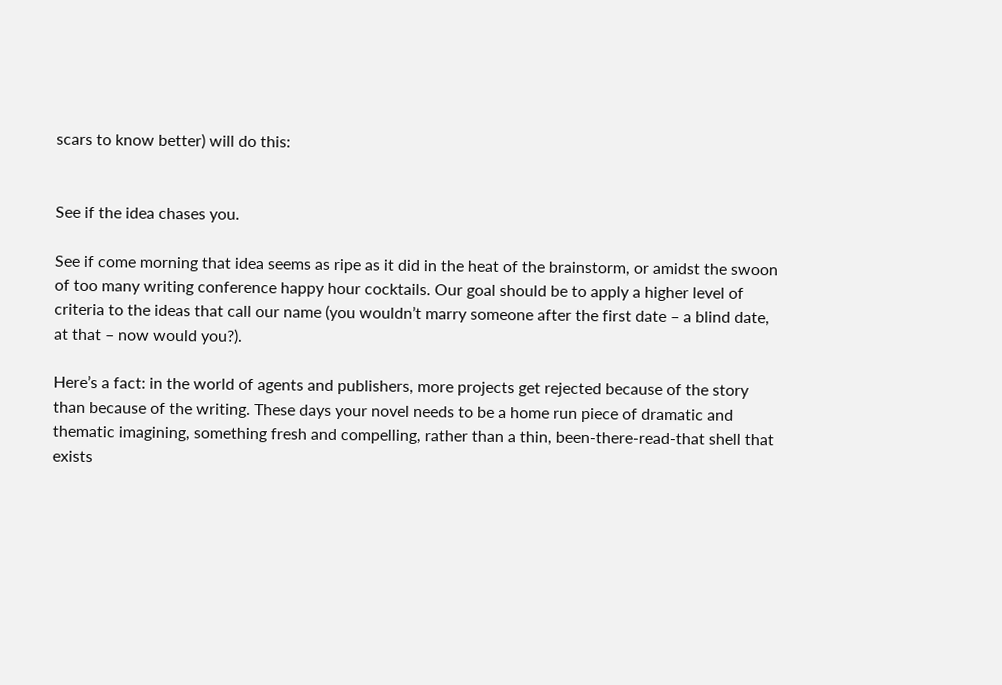scars to know better) will do this:


See if the idea chases you.

See if come morning that idea seems as ripe as it did in the heat of the brainstorm, or amidst the swoon of too many writing conference happy hour cocktails. Our goal should be to apply a higher level of criteria to the ideas that call our name (you wouldn’t marry someone after the first date – a blind date, at that – now would you?).

Here’s a fact: in the world of agents and publishers, more projects get rejected because of the story than because of the writing. These days your novel needs to be a home run piece of dramatic and thematic imagining, something fresh and compelling, rather than a thin, been-there-read-that shell that exists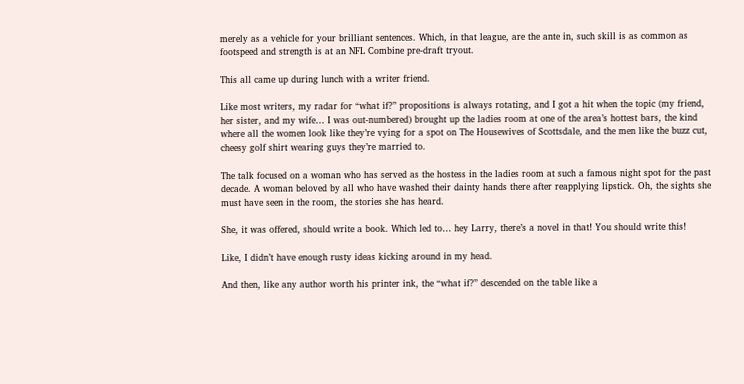merely as a vehicle for your brilliant sentences. Which, in that league, are the ante in, such skill is as common as footspeed and strength is at an NFL Combine pre-draft tryout.

This all came up during lunch with a writer friend.

Like most writers, my radar for “what if?” propositions is always rotating, and I got a hit when the topic (my friend, her sister, and my wife… I was out-numbered) brought up the ladies room at one of the area’s hottest bars, the kind where all the women look like they’re vying for a spot on The Housewives of Scottsdale, and the men like the buzz cut, cheesy golf shirt wearing guys they’re married to.

The talk focused on a woman who has served as the hostess in the ladies room at such a famous night spot for the past decade. A woman beloved by all who have washed their dainty hands there after reapplying lipstick. Oh, the sights she must have seen in the room, the stories she has heard.

She, it was offered, should write a book. Which led to… hey Larry, there’s a novel in that! You should write this!

Like, I didn’t have enough rusty ideas kicking around in my head.

And then, like any author worth his printer ink, the “what if?” descended on the table like a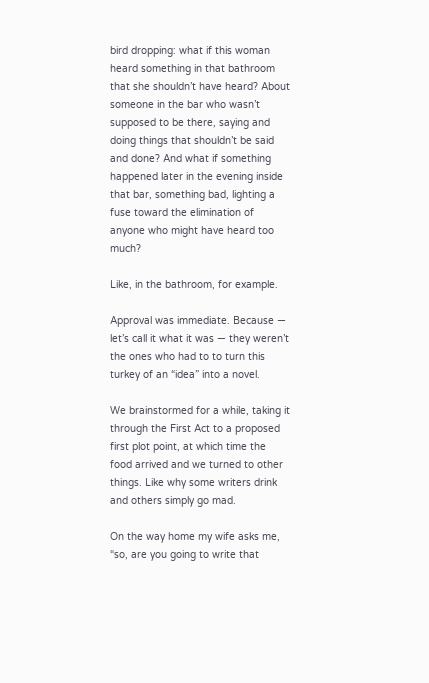bird dropping: what if this woman heard something in that bathroom that she shouldn’t have heard? About someone in the bar who wasn’t supposed to be there, saying and doing things that shouldn’t be said and done? And what if something happened later in the evening inside that bar, something bad, lighting a fuse toward the elimination of anyone who might have heard too much?

Like, in the bathroom, for example.

Approval was immediate. Because — let’s call it what it was — they weren’t the ones who had to to turn this turkey of an “idea” into a novel.

We brainstormed for a while, taking it through the First Act to a proposed first plot point, at which time the food arrived and we turned to other things. Like why some writers drink and others simply go mad.

On the way home my wife asks me, “so, are you going to write that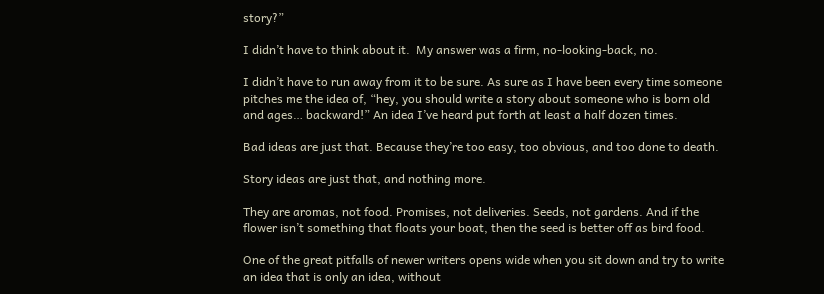story?”

I didn’t have to think about it.  My answer was a firm, no-looking-back, no.

I didn’t have to run away from it to be sure. As sure as I have been every time someone pitches me the idea of, “hey, you should write a story about someone who is born old and ages… backward!” An idea I’ve heard put forth at least a half dozen times.

Bad ideas are just that. Because they’re too easy, too obvious, and too done to death.

Story ideas are just that, and nothing more.

They are aromas, not food. Promises, not deliveries. Seeds, not gardens. And if the flower isn’t something that floats your boat, then the seed is better off as bird food.

One of the great pitfalls of newer writers opens wide when you sit down and try to write an idea that is only an idea, without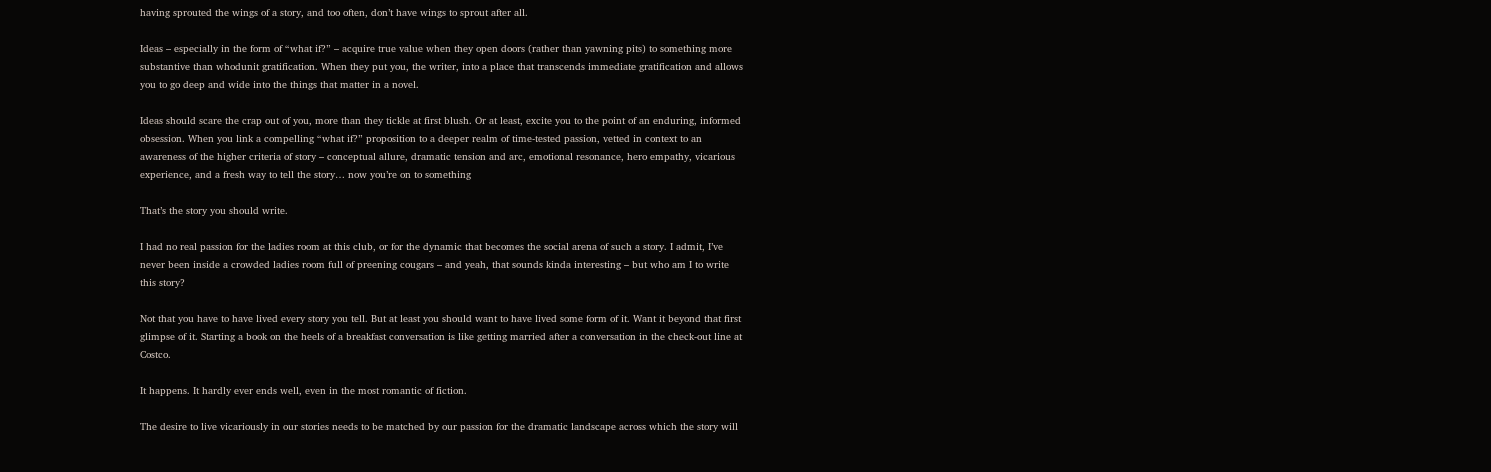having sprouted the wings of a story, and too often, don’t have wings to sprout after all.

Ideas – especially in the form of “what if?” – acquire true value when they open doors (rather than yawning pits) to something more substantive than whodunit gratification. When they put you, the writer, into a place that transcends immediate gratification and allows you to go deep and wide into the things that matter in a novel.

Ideas should scare the crap out of you, more than they tickle at first blush. Or at least, excite you to the point of an enduring, informed obsession. When you link a compelling “what if?” proposition to a deeper realm of time-tested passion, vetted in context to an awareness of the higher criteria of story – conceptual allure, dramatic tension and arc, emotional resonance, hero empathy, vicarious experience, and a fresh way to tell the story… now you’re on to something

That’s the story you should write.

I had no real passion for the ladies room at this club, or for the dynamic that becomes the social arena of such a story. I admit, I’ve never been inside a crowded ladies room full of preening cougars – and yeah, that sounds kinda interesting – but who am I to write this story?

Not that you have to have lived every story you tell. But at least you should want to have lived some form of it. Want it beyond that first glimpse of it. Starting a book on the heels of a breakfast conversation is like getting married after a conversation in the check-out line at Costco.

It happens. It hardly ever ends well, even in the most romantic of fiction.

The desire to live vicariously in our stories needs to be matched by our passion for the dramatic landscape across which the story will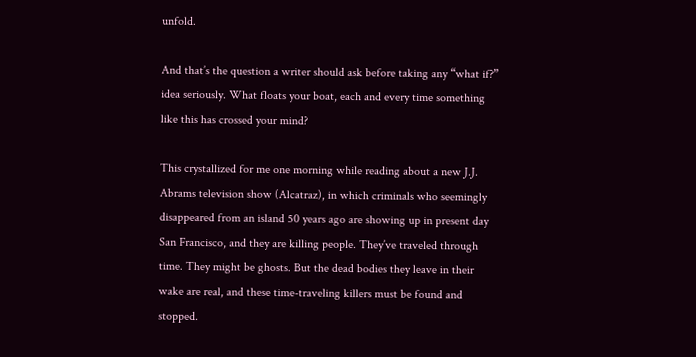unfold.

And that’s the question a writer should ask before taking any “what if?” idea seriously. What floats your boat, each and every time something like this has crossed your mind?

This crystallized for me one morning while reading about a new J.J. Abrams television show (Alcatraz), in which criminals who seemingly disappeared from an island 50 years ago are showing up in present day San Francisco, and they are killing people. They’ve traveled through time. They might be ghosts. But the dead bodies they leave in their wake are real, and these time-traveling killers must be found and stopped.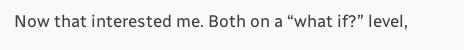Now that interested me. Both on a “what if?” level,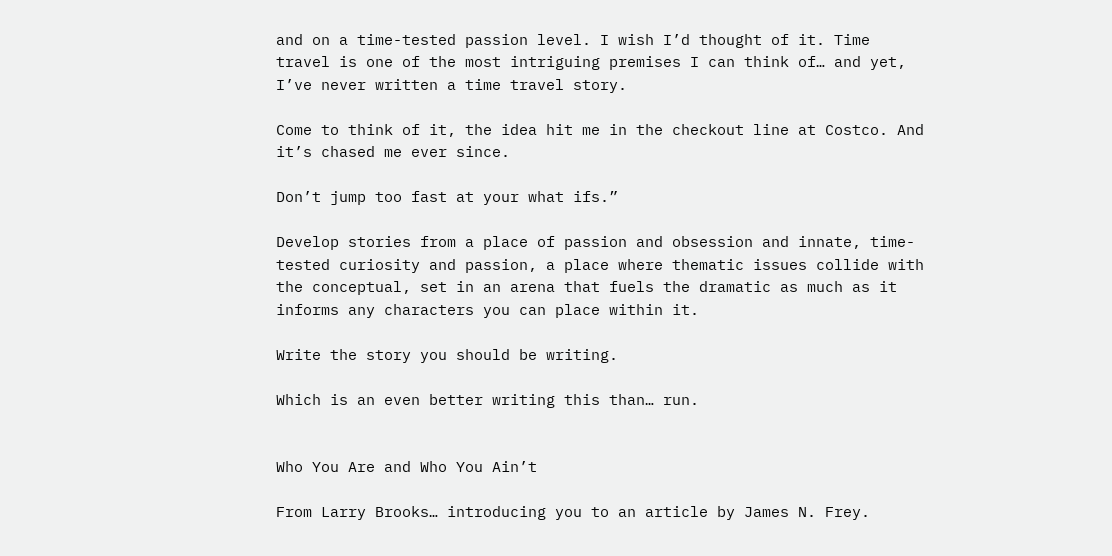and on a time-tested passion level. I wish I’d thought of it. Time travel is one of the most intriguing premises I can think of… and yet, I’ve never written a time travel story.

Come to think of it, the idea hit me in the checkout line at Costco. And it’s chased me ever since.

Don’t jump too fast at your what ifs.”

Develop stories from a place of passion and obsession and innate, time-tested curiosity and passion, a place where thematic issues collide with the conceptual, set in an arena that fuels the dramatic as much as it informs any characters you can place within it.

Write the story you should be writing.

Which is an even better writing this than… run.


Who You Are and Who You Ain’t

From Larry Brooks… introducing you to an article by James N. Frey.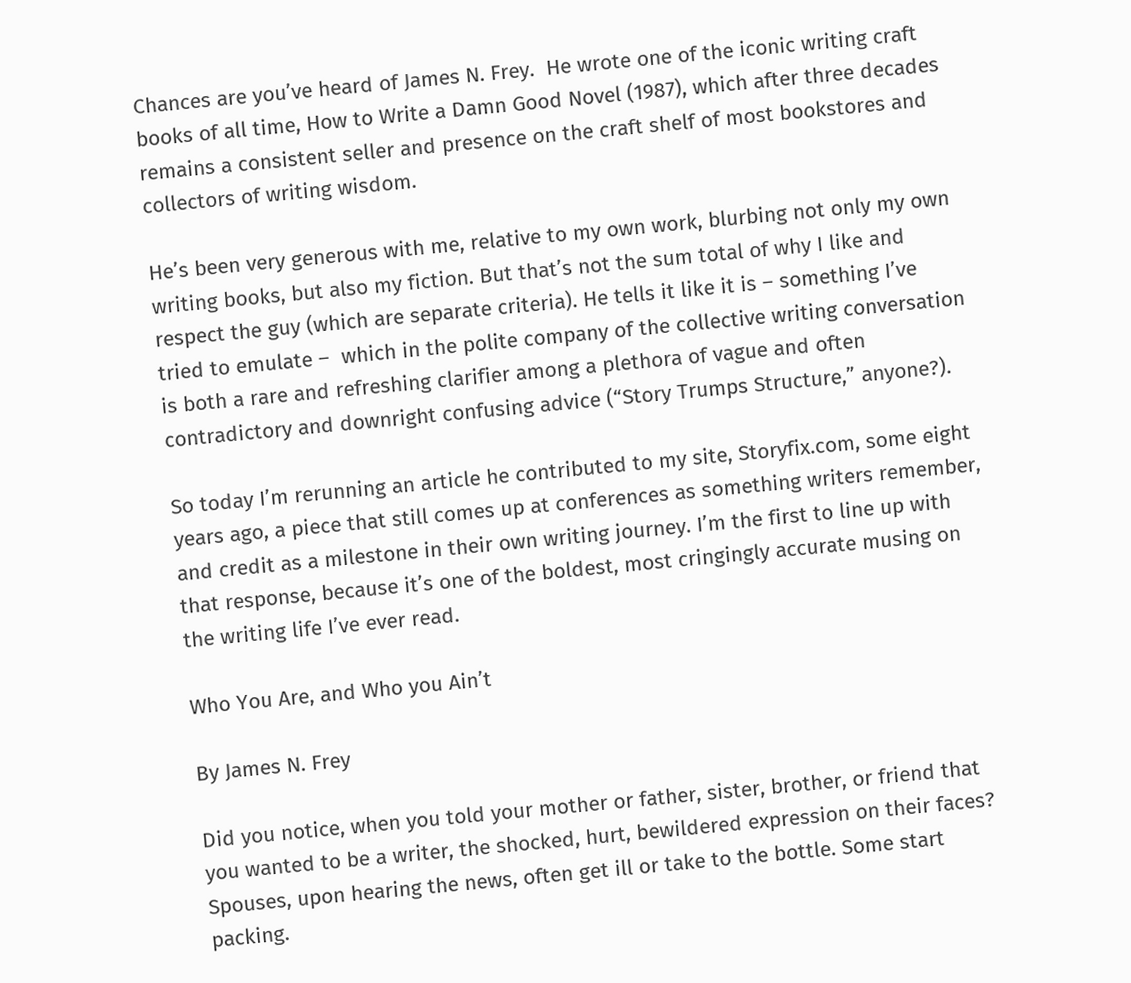Chances are you’ve heard of James N. Frey.  He wrote one of the iconic writing craft books of all time, How to Write a Damn Good Novel (1987), which after three decades remains a consistent seller and presence on the craft shelf of most bookstores and collectors of writing wisdom.

He’s been very generous with me, relative to my own work, blurbing not only my own writing books, but also my fiction. But that’s not the sum total of why I like and respect the guy (which are separate criteria). He tells it like it is – something I’ve tried to emulate –  which in the polite company of the collective writing conversation is both a rare and refreshing clarifier among a plethora of vague and often contradictory and downright confusing advice (“Story Trumps Structure,” anyone?).

So today I’m rerunning an article he contributed to my site, Storyfix.com, some eight years ago, a piece that still comes up at conferences as something writers remember, and credit as a milestone in their own writing journey. I’m the first to line up with that response, because it’s one of the boldest, most cringingly accurate musing on the writing life I’ve ever read.

Who You Are, and Who you Ain’t

By James N. Frey

Did you notice, when you told your mother or father, sister, brother, or friend that you wanted to be a writer, the shocked, hurt, bewildered expression on their faces?  Spouses, upon hearing the news, often get ill or take to the bottle. Some start packing.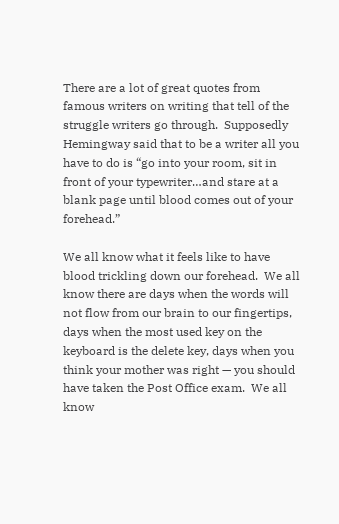There are a lot of great quotes from famous writers on writing that tell of the struggle writers go through.  Supposedly Hemingway said that to be a writer all you have to do is “go into your room, sit in front of your typewriter…and stare at a blank page until blood comes out of your forehead.”

We all know what it feels like to have blood trickling down our forehead.  We all know there are days when the words will not flow from our brain to our fingertips, days when the most used key on the keyboard is the delete key, days when you think your mother was right — you should have taken the Post Office exam.  We all know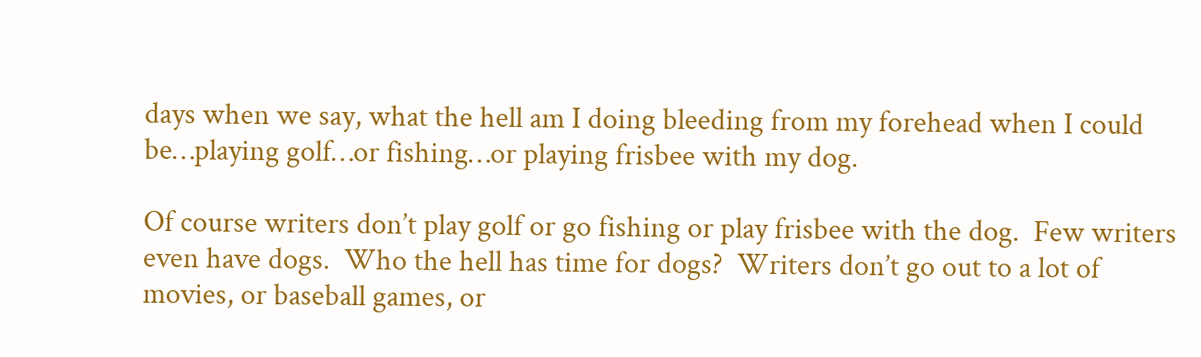days when we say, what the hell am I doing bleeding from my forehead when I could be…playing golf…or fishing…or playing frisbee with my dog.

Of course writers don’t play golf or go fishing or play frisbee with the dog.  Few writers even have dogs.  Who the hell has time for dogs?  Writers don’t go out to a lot of movies, or baseball games, or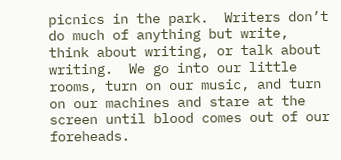picnics in the park.  Writers don’t do much of anything but write, think about writing, or talk about writing.  We go into our little rooms, turn on our music, and turn on our machines and stare at the screen until blood comes out of our foreheads.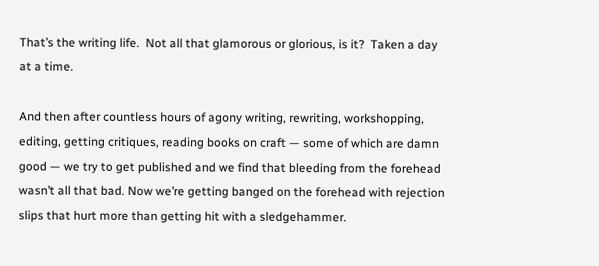That’s the writing life.  Not all that glamorous or glorious, is it?  Taken a day at a time.

And then after countless hours of agony writing, rewriting, workshopping, editing, getting critiques, reading books on craft — some of which are damn good — we try to get published and we find that bleeding from the forehead wasn’t all that bad. Now we’re getting banged on the forehead with rejection slips that hurt more than getting hit with a sledgehammer.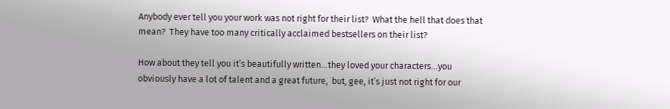Anybody ever tell you your work was not right for their list?  What the hell that does that mean?  They have too many critically acclaimed bestsellers on their list?

How about they tell you it’s beautifully written…they loved your characters…you obviously have a lot of talent and a great future,  but, gee, it’s just not right for our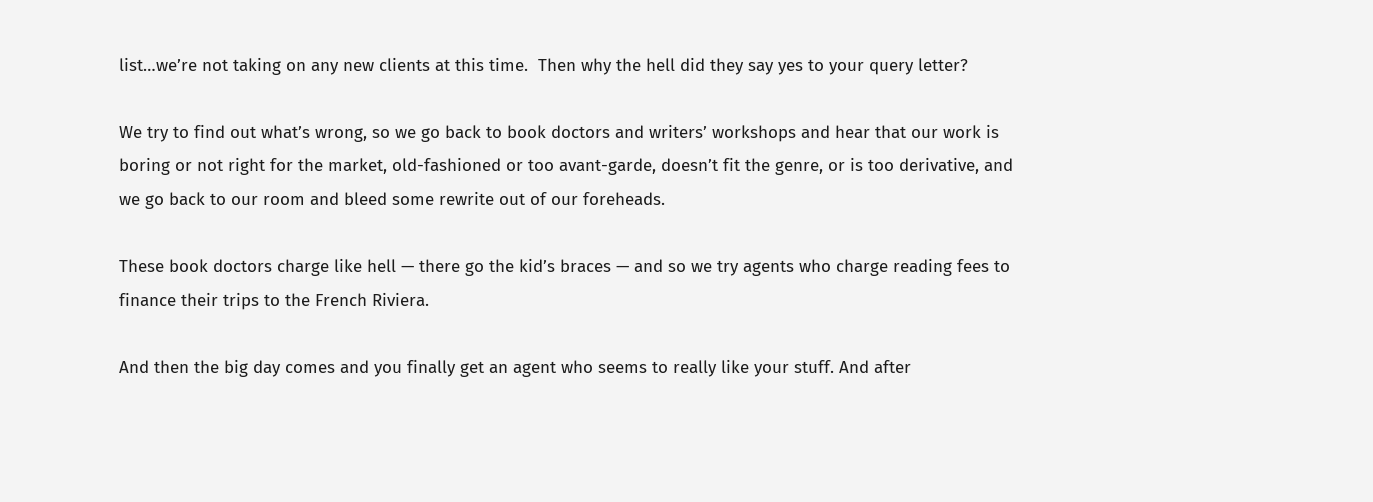list…we’re not taking on any new clients at this time.  Then why the hell did they say yes to your query letter?

We try to find out what’s wrong, so we go back to book doctors and writers’ workshops and hear that our work is boring or not right for the market, old-fashioned or too avant-garde, doesn’t fit the genre, or is too derivative, and we go back to our room and bleed some rewrite out of our foreheads.

These book doctors charge like hell — there go the kid’s braces — and so we try agents who charge reading fees to finance their trips to the French Riviera.

And then the big day comes and you finally get an agent who seems to really like your stuff. And after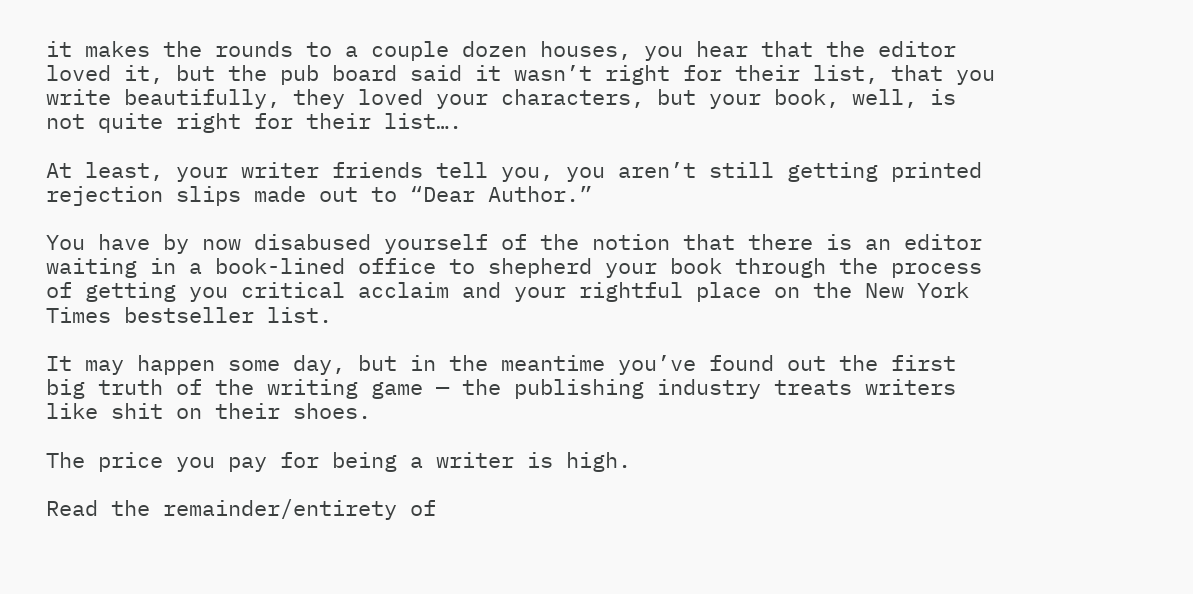it makes the rounds to a couple dozen houses, you hear that the editor loved it, but the pub board said it wasn’t right for their list, that you write beautifully, they loved your characters, but your book, well, is not quite right for their list….

At least, your writer friends tell you, you aren’t still getting printed rejection slips made out to “Dear Author.”

You have by now disabused yourself of the notion that there is an editor waiting in a book-lined office to shepherd your book through the process of getting you critical acclaim and your rightful place on the New York Times bestseller list.

It may happen some day, but in the meantime you’ve found out the first big truth of the writing game — the publishing industry treats writers like shit on their shoes.

The price you pay for being a writer is high.

Read the remainder/entirety of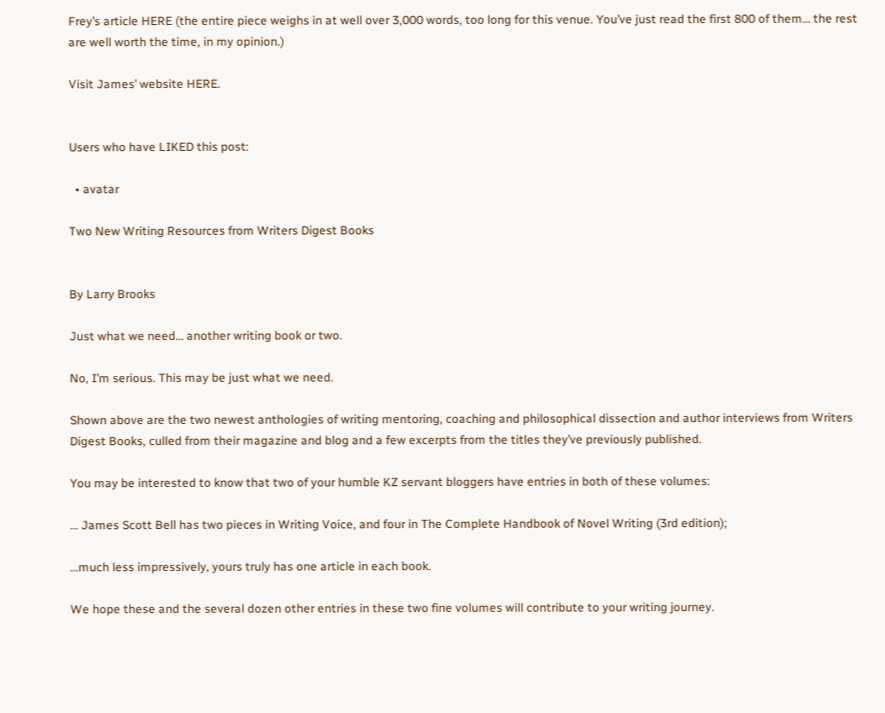Frey’s article HERE (the entire piece weighs in at well over 3,000 words, too long for this venue. You’ve just read the first 800 of them… the rest are well worth the time, in my opinion.)

Visit James’ website HERE.


Users who have LIKED this post:

  • avatar

Two New Writing Resources from Writers Digest Books


By Larry Brooks

Just what we need… another writing book or two.

No, I’m serious. This may be just what we need.

Shown above are the two newest anthologies of writing mentoring, coaching and philosophical dissection and author interviews from Writers Digest Books, culled from their magazine and blog and a few excerpts from the titles they’ve previously published.

You may be interested to know that two of your humble KZ servant bloggers have entries in both of these volumes:

… James Scott Bell has two pieces in Writing Voice, and four in The Complete Handbook of Novel Writing (3rd edition);

…much less impressively, yours truly has one article in each book.

We hope these and the several dozen other entries in these two fine volumes will contribute to your writing journey.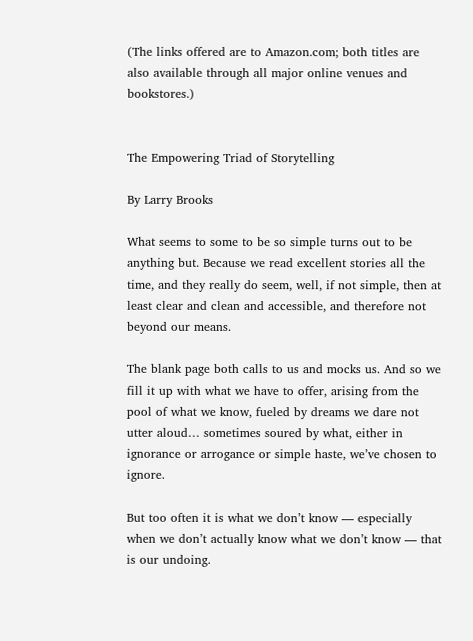(The links offered are to Amazon.com; both titles are also available through all major online venues and bookstores.)


The Empowering Triad of Storytelling

By Larry Brooks

What seems to some to be so simple turns out to be anything but. Because we read excellent stories all the time, and they really do seem, well, if not simple, then at least clear and clean and accessible, and therefore not beyond our means.

The blank page both calls to us and mocks us. And so we fill it up with what we have to offer, arising from the pool of what we know, fueled by dreams we dare not utter aloud… sometimes soured by what, either in ignorance or arrogance or simple haste, we’ve chosen to ignore.

But too often it is what we don’t know — especially when we don’t actually know what we don’t know — that is our undoing.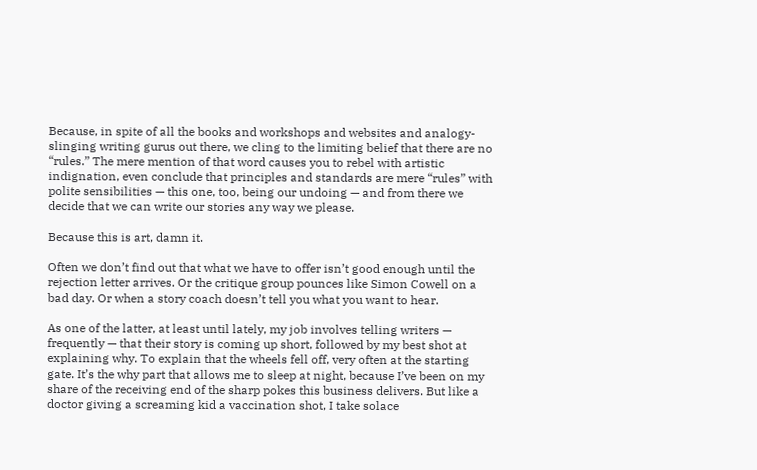Because, in spite of all the books and workshops and websites and analogy-slinging writing gurus out there, we cling to the limiting belief that there are no “rules.” The mere mention of that word causes you to rebel with artistic indignation, even conclude that principles and standards are mere “rules” with polite sensibilities — this one, too, being our undoing — and from there we decide that we can write our stories any way we please.

Because this is art, damn it.

Often we don’t find out that what we have to offer isn’t good enough until the rejection letter arrives. Or the critique group pounces like Simon Cowell on a bad day. Or when a story coach doesn’t tell you what you want to hear.

As one of the latter, at least until lately, my job involves telling writers — frequently — that their story is coming up short, followed by my best shot at explaining why. To explain that the wheels fell off, very often at the starting gate. It’s the why part that allows me to sleep at night, because I’ve been on my share of the receiving end of the sharp pokes this business delivers. But like a doctor giving a screaming kid a vaccination shot, I take solace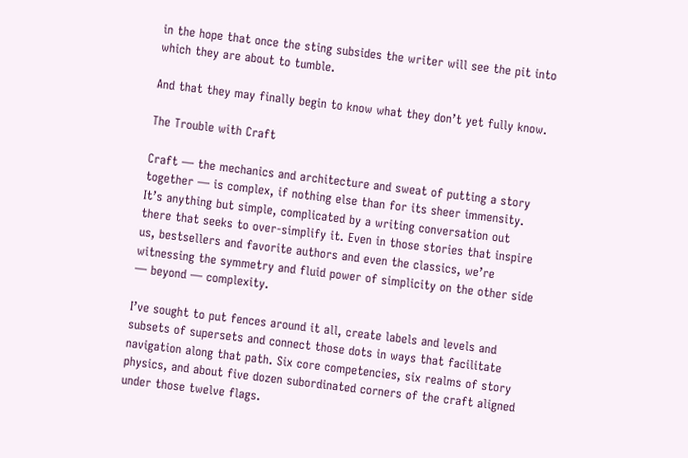in the hope that once the sting subsides the writer will see the pit into which they are about to tumble.

And that they may finally begin to know what they don’t yet fully know.

The Trouble with Craft

Craft — the mechanics and architecture and sweat of putting a story together — is complex, if nothing else than for its sheer immensity. It’s anything but simple, complicated by a writing conversation out there that seeks to over-simplify it. Even in those stories that inspire us, bestsellers and favorite authors and even the classics, we’re witnessing the symmetry and fluid power of simplicity on the other side — beyond — complexity.

I’ve sought to put fences around it all, create labels and levels and subsets of supersets and connect those dots in ways that facilitate navigation along that path. Six core competencies, six realms of story physics, and about five dozen subordinated corners of the craft aligned under those twelve flags.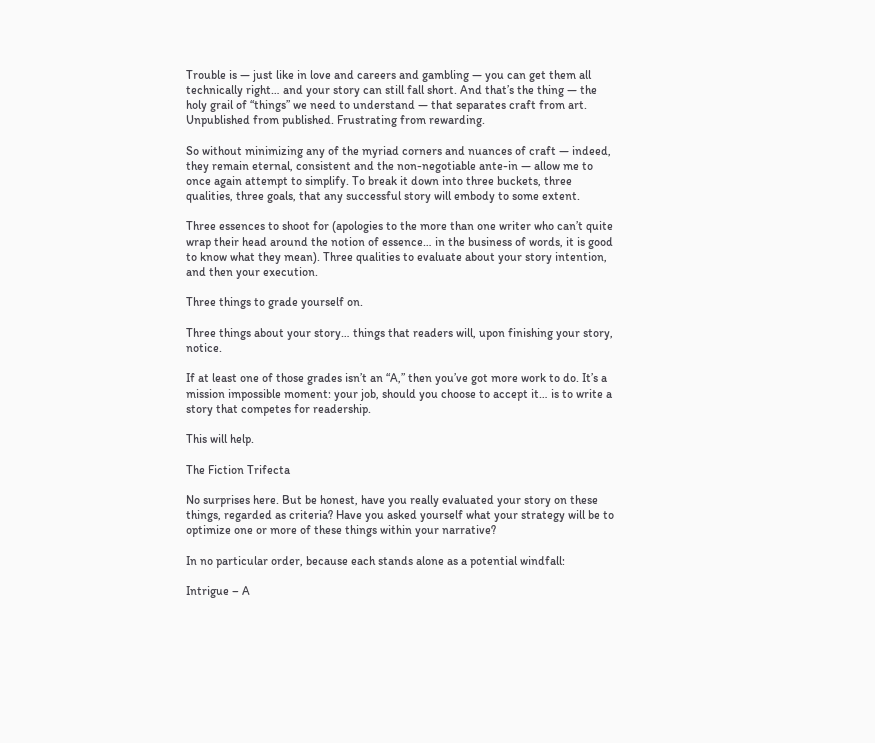Trouble is — just like in love and careers and gambling — you can get them all technically right… and your story can still fall short. And that’s the thing — the holy grail of “things” we need to understand — that separates craft from art. Unpublished from published. Frustrating from rewarding.

So without minimizing any of the myriad corners and nuances of craft — indeed, they remain eternal, consistent and the non-negotiable ante-in — allow me to once again attempt to simplify. To break it down into three buckets, three qualities, three goals, that any successful story will embody to some extent.

Three essences to shoot for (apologies to the more than one writer who can’t quite wrap their head around the notion of essence… in the business of words, it is good to know what they mean). Three qualities to evaluate about your story intention, and then your execution.

Three things to grade yourself on.

Three things about your story… things that readers will, upon finishing your story, notice.

If at least one of those grades isn’t an “A,” then you’ve got more work to do. It’s a mission impossible moment: your job, should you choose to accept it… is to write a story that competes for readership.

This will help.

The Fiction Trifecta

No surprises here. But be honest, have you really evaluated your story on these things, regarded as criteria? Have you asked yourself what your strategy will be to optimize one or more of these things within your narrative?

In no particular order, because each stands alone as a potential windfall:

Intrigue – A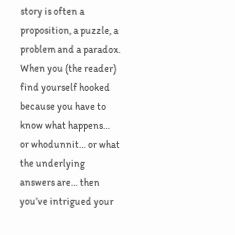story is often a proposition, a puzzle, a problem and a paradox. When you (the reader) find yourself hooked because you have to know what happens… or whodunnit… or what the underlying answers are… then you’ve intrigued your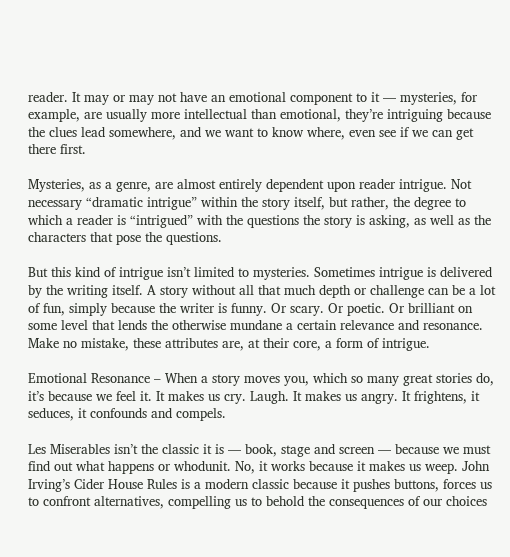reader. It may or may not have an emotional component to it — mysteries, for example, are usually more intellectual than emotional, they’re intriguing because the clues lead somewhere, and we want to know where, even see if we can get there first.

Mysteries, as a genre, are almost entirely dependent upon reader intrigue. Not necessary “dramatic intrigue” within the story itself, but rather, the degree to which a reader is “intrigued” with the questions the story is asking, as well as the characters that pose the questions.

But this kind of intrigue isn’t limited to mysteries. Sometimes intrigue is delivered by the writing itself. A story without all that much depth or challenge can be a lot of fun, simply because the writer is funny. Or scary. Or poetic. Or brilliant on some level that lends the otherwise mundane a certain relevance and resonance. Make no mistake, these attributes are, at their core, a form of intrigue.

Emotional Resonance – When a story moves you, which so many great stories do, it’s because we feel it. It makes us cry. Laugh. It makes us angry. It frightens, it seduces, it confounds and compels.

Les Miserables isn’t the classic it is — book, stage and screen — because we must find out what happens or whodunit. No, it works because it makes us weep. John Irving’s Cider House Rules is a modern classic because it pushes buttons, forces us to confront alternatives, compelling us to behold the consequences of our choices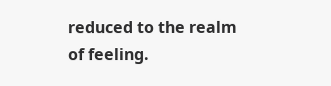reduced to the realm of feeling.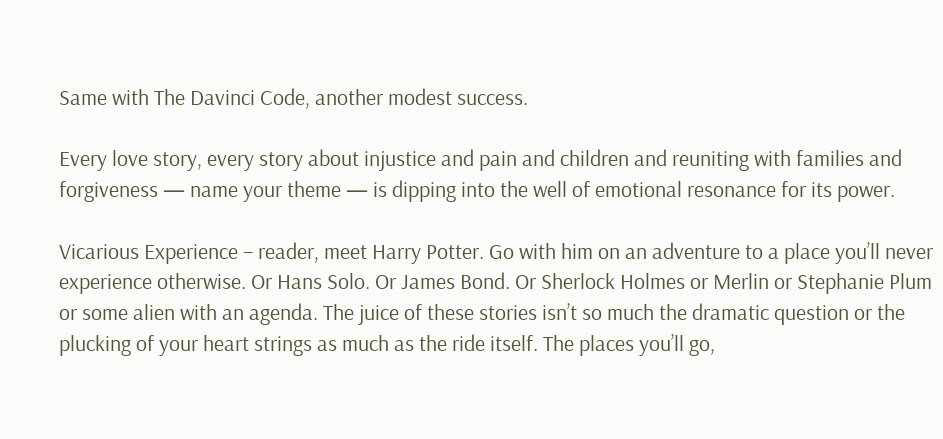Same with The Davinci Code, another modest success.

Every love story, every story about injustice and pain and children and reuniting with families and forgiveness — name your theme — is dipping into the well of emotional resonance for its power.

Vicarious Experience – reader, meet Harry Potter. Go with him on an adventure to a place you’ll never experience otherwise. Or Hans Solo. Or James Bond. Or Sherlock Holmes or Merlin or Stephanie Plum or some alien with an agenda. The juice of these stories isn’t so much the dramatic question or the plucking of your heart strings as much as the ride itself. The places you’ll go,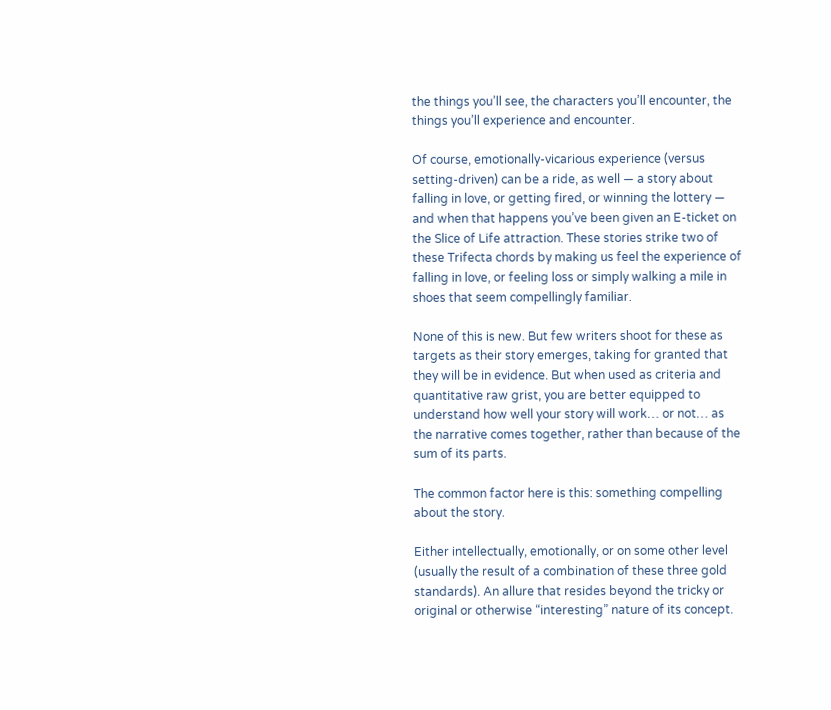the things you’ll see, the characters you’ll encounter, the things you’ll experience and encounter.

Of course, emotionally-vicarious experience (versus setting-driven) can be a ride, as well — a story about falling in love, or getting fired, or winning the lottery — and when that happens you’ve been given an E-ticket on the Slice of Life attraction. These stories strike two of these Trifecta chords by making us feel the experience of falling in love, or feeling loss or simply walking a mile in shoes that seem compellingly familiar.

None of this is new. But few writers shoot for these as targets as their story emerges, taking for granted that they will be in evidence. But when used as criteria and quantitative raw grist, you are better equipped to understand how well your story will work… or not… as the narrative comes together, rather than because of the sum of its parts.

The common factor here is this: something compelling about the story.

Either intellectually, emotionally, or on some other level (usually the result of a combination of these three gold standards). An allure that resides beyond the tricky or original or otherwise “interesting” nature of its concept.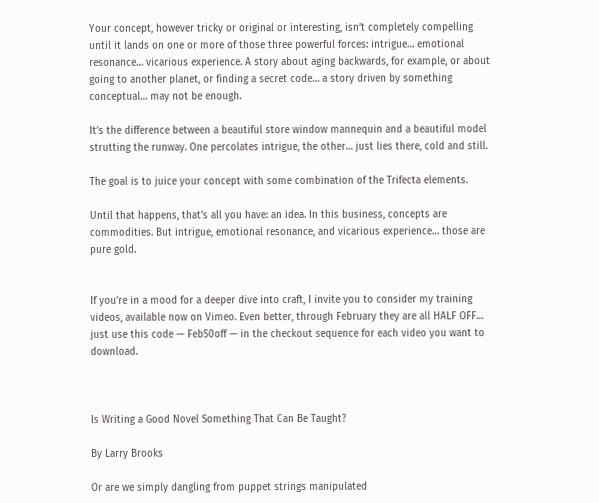Your concept, however tricky or original or interesting, isn’t completely compelling until it lands on one or more of those three powerful forces: intrigue… emotional resonance… vicarious experience. A story about aging backwards, for example, or about going to another planet, or finding a secret code… a story driven by something conceptual… may not be enough.

It’s the difference between a beautiful store window mannequin and a beautiful model strutting the runway. One percolates intrigue, the other… just lies there, cold and still.

The goal is to juice your concept with some combination of the Trifecta elements.

Until that happens, that’s all you have: an idea. In this business, concepts are commodities. But intrigue, emotional resonance, and vicarious experience… those are pure gold.


If you’re in a mood for a deeper dive into craft, I invite you to consider my training videos, available now on Vimeo. Even better, through February they are all HALF OFF… just use this code — Feb50off — in the checkout sequence for each video you want to download.



Is Writing a Good Novel Something That Can Be Taught?

By Larry Brooks

Or are we simply dangling from puppet strings manipulated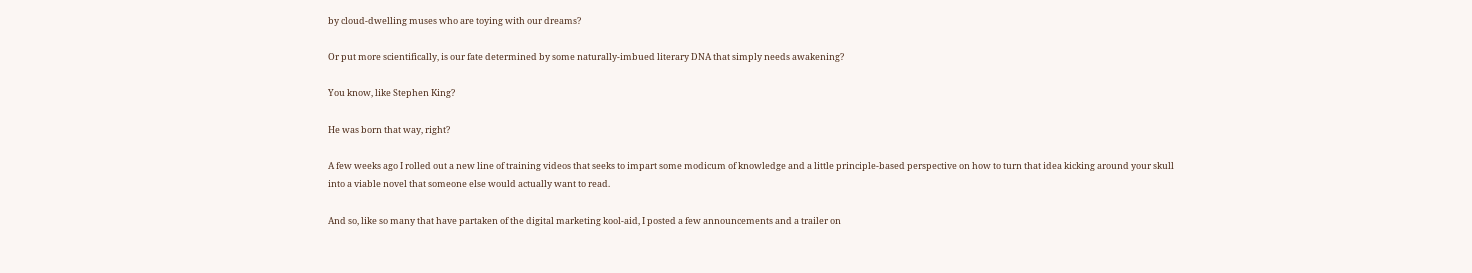by cloud-dwelling muses who are toying with our dreams?

Or put more scientifically, is our fate determined by some naturally-imbued literary DNA that simply needs awakening?

You know, like Stephen King?

He was born that way, right?

A few weeks ago I rolled out a new line of training videos that seeks to impart some modicum of knowledge and a little principle-based perspective on how to turn that idea kicking around your skull into a viable novel that someone else would actually want to read.

And so, like so many that have partaken of the digital marketing kool-aid, I posted a few announcements and a trailer on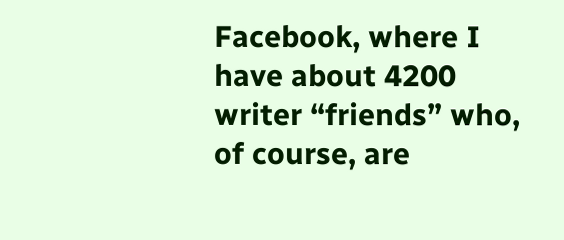Facebook, where I have about 4200 writer “friends” who, of course, are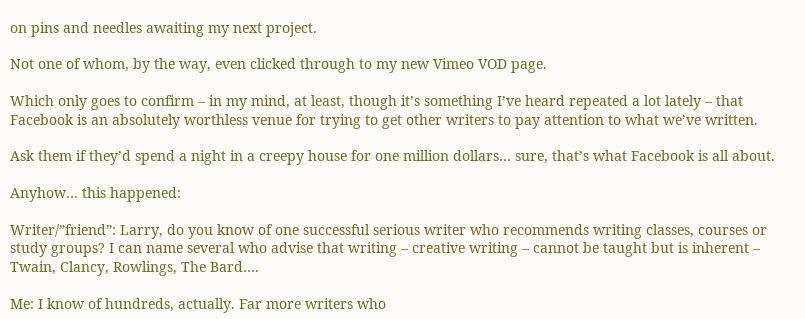on pins and needles awaiting my next project.

Not one of whom, by the way, even clicked through to my new Vimeo VOD page.

Which only goes to confirm – in my mind, at least, though it’s something I’ve heard repeated a lot lately – that Facebook is an absolutely worthless venue for trying to get other writers to pay attention to what we’ve written.

Ask them if they’d spend a night in a creepy house for one million dollars… sure, that’s what Facebook is all about.

Anyhow… this happened:

Writer/”friend”: Larry, do you know of one successful serious writer who recommends writing classes, courses or study groups? I can name several who advise that writing – creative writing – cannot be taught but is inherent – Twain, Clancy, Rowlings, The Bard….

Me: I know of hundreds, actually. Far more writers who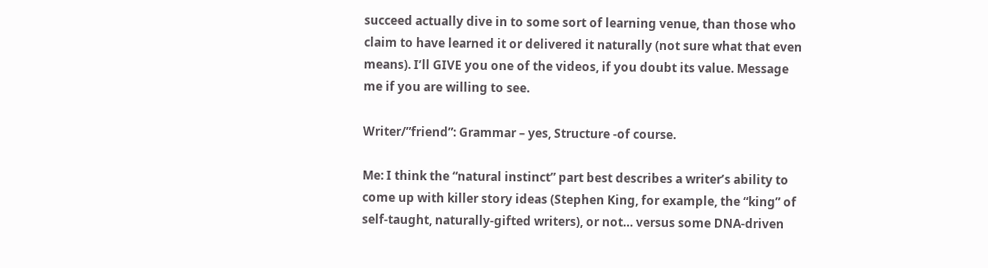succeed actually dive in to some sort of learning venue, than those who claim to have learned it or delivered it naturally (not sure what that even means). I’ll GIVE you one of the videos, if you doubt its value. Message me if you are willing to see.

Writer/”friend”: Grammar – yes, Structure -of course.

Me: I think the “natural instinct” part best describes a writer’s ability to come up with killer story ideas (Stephen King, for example, the “king” of self-taught, naturally-gifted writers), or not… versus some DNA-driven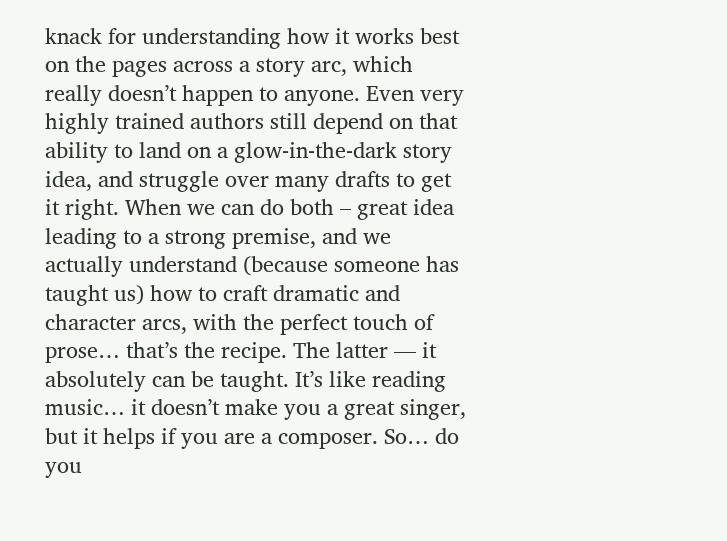knack for understanding how it works best on the pages across a story arc, which really doesn’t happen to anyone. Even very highly trained authors still depend on that ability to land on a glow-in-the-dark story idea, and struggle over many drafts to get it right. When we can do both – great idea leading to a strong premise, and we actually understand (because someone has taught us) how to craft dramatic and character arcs, with the perfect touch of prose… that’s the recipe. The latter — it absolutely can be taught. It’s like reading music… it doesn’t make you a great singer, but it helps if you are a composer. So… do you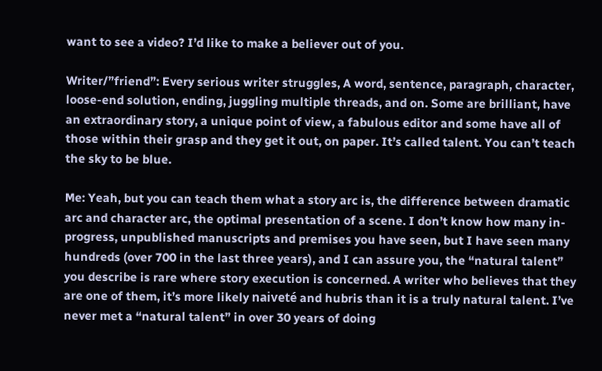want to see a video? I’d like to make a believer out of you.

Writer/”friend”: Every serious writer struggles, A word, sentence, paragraph, character, loose-end solution, ending, juggling multiple threads, and on. Some are brilliant, have an extraordinary story, a unique point of view, a fabulous editor and some have all of those within their grasp and they get it out, on paper. It’s called talent. You can’t teach the sky to be blue.

Me: Yeah, but you can teach them what a story arc is, the difference between dramatic arc and character arc, the optimal presentation of a scene. I don’t know how many in-progress, unpublished manuscripts and premises you have seen, but I have seen many hundreds (over 700 in the last three years), and I can assure you, the “natural talent” you describe is rare where story execution is concerned. A writer who believes that they are one of them, it’s more likely naiveté and hubris than it is a truly natural talent. I’ve never met a “natural talent” in over 30 years of doing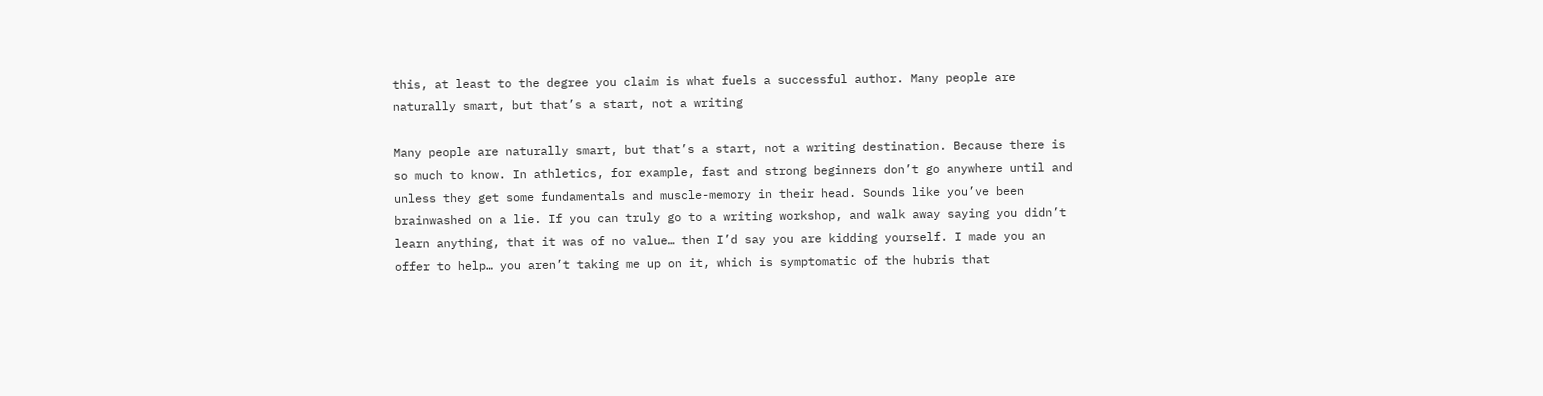this, at least to the degree you claim is what fuels a successful author. Many people are naturally smart, but that’s a start, not a writing

Many people are naturally smart, but that’s a start, not a writing destination. Because there is so much to know. In athletics, for example, fast and strong beginners don’t go anywhere until and unless they get some fundamentals and muscle-memory in their head. Sounds like you’ve been brainwashed on a lie. If you can truly go to a writing workshop, and walk away saying you didn’t learn anything, that it was of no value… then I’d say you are kidding yourself. I made you an offer to help… you aren’t taking me up on it, which is symptomatic of the hubris that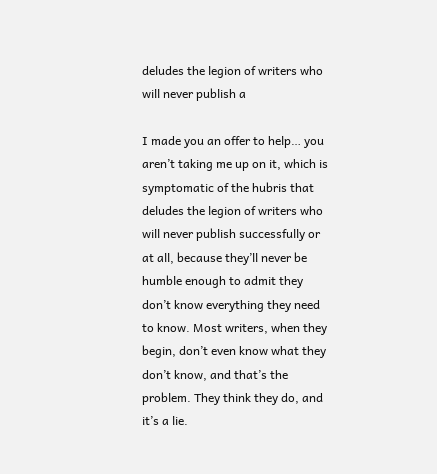deludes the legion of writers who will never publish a

I made you an offer to help… you aren’t taking me up on it, which is symptomatic of the hubris that deludes the legion of writers who will never publish successfully or at all, because they’ll never be humble enough to admit they don’t know everything they need to know. Most writers, when they begin, don’t even know what they don’t know, and that’s the problem. They think they do, and it’s a lie.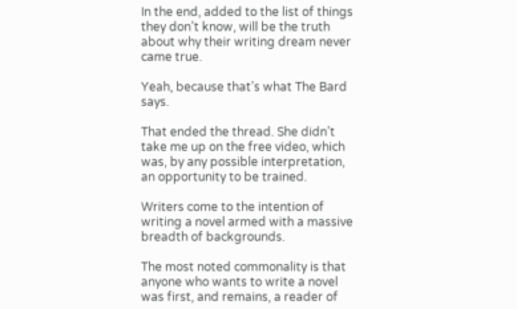In the end, added to the list of things they don’t know, will be the truth about why their writing dream never came true.

Yeah, because that’s what The Bard says.

That ended the thread. She didn’t take me up on the free video, which was, by any possible interpretation, an opportunity to be trained.

Writers come to the intention of writing a novel armed with a massive breadth of backgrounds.

The most noted commonality is that anyone who wants to write a novel was first, and remains, a reader of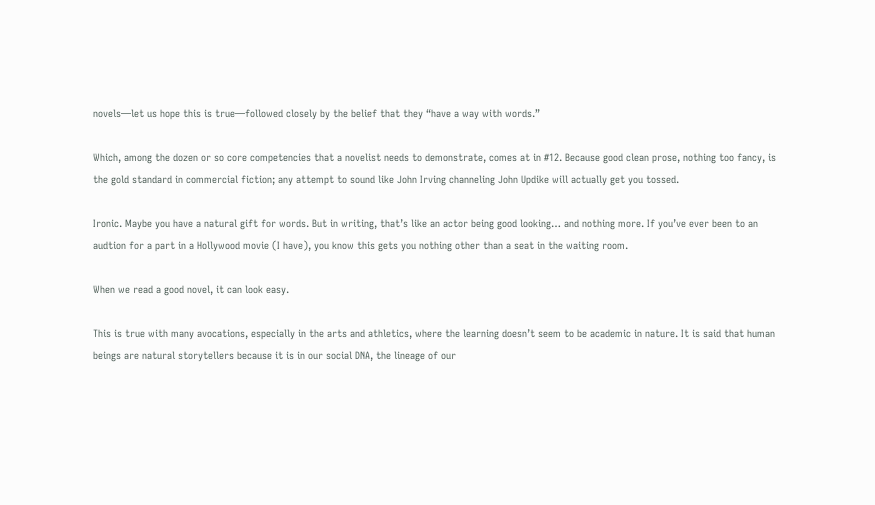novels—let us hope this is true—followed closely by the belief that they “have a way with words.”

Which, among the dozen or so core competencies that a novelist needs to demonstrate, comes at in #12. Because good clean prose, nothing too fancy, is the gold standard in commercial fiction; any attempt to sound like John Irving channeling John Updike will actually get you tossed.

Ironic. Maybe you have a natural gift for words. But in writing, that’s like an actor being good looking… and nothing more. If you’ve ever been to an audtion for a part in a Hollywood movie (I have), you know this gets you nothing other than a seat in the waiting room.

When we read a good novel, it can look easy.

This is true with many avocations, especially in the arts and athletics, where the learning doesn’t seem to be academic in nature. It is said that human beings are natural storytellers because it is in our social DNA, the lineage of our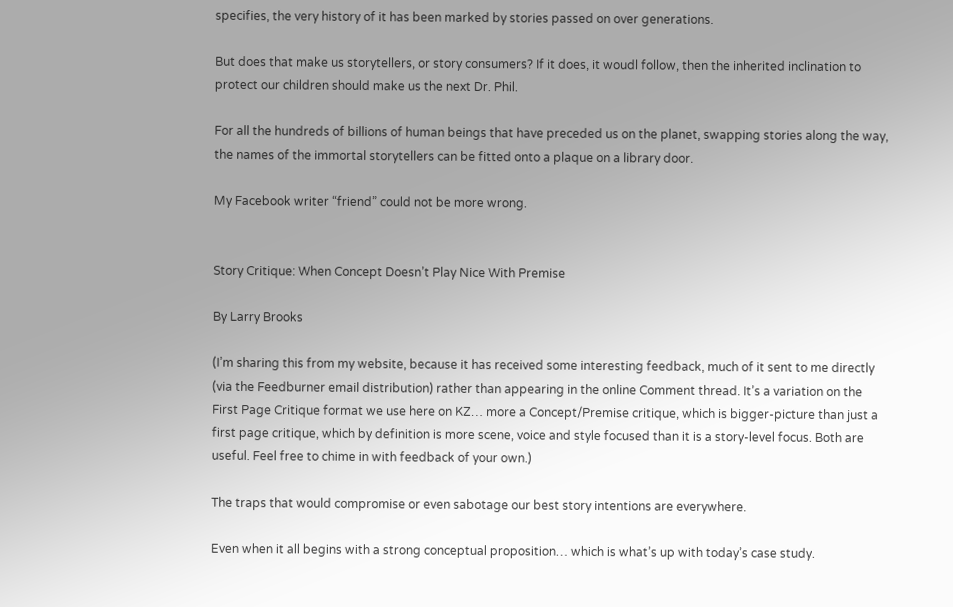specifies, the very history of it has been marked by stories passed on over generations.

But does that make us storytellers, or story consumers? If it does, it woudl follow, then the inherited inclination to protect our children should make us the next Dr. Phil.

For all the hundreds of billions of human beings that have preceded us on the planet, swapping stories along the way, the names of the immortal storytellers can be fitted onto a plaque on a library door.

My Facebook writer “friend” could not be more wrong.


Story Critique: When Concept Doesn’t Play Nice With Premise

By Larry Brooks

(I’m sharing this from my website, because it has received some interesting feedback, much of it sent to me directly (via the Feedburner email distribution) rather than appearing in the online Comment thread. It’s a variation on the First Page Critique format we use here on KZ… more a Concept/Premise critique, which is bigger-picture than just a first page critique, which by definition is more scene, voice and style focused than it is a story-level focus. Both are useful. Feel free to chime in with feedback of your own.)

The traps that would compromise or even sabotage our best story intentions are everywhere.

Even when it all begins with a strong conceptual proposition… which is what’s up with today’s case study.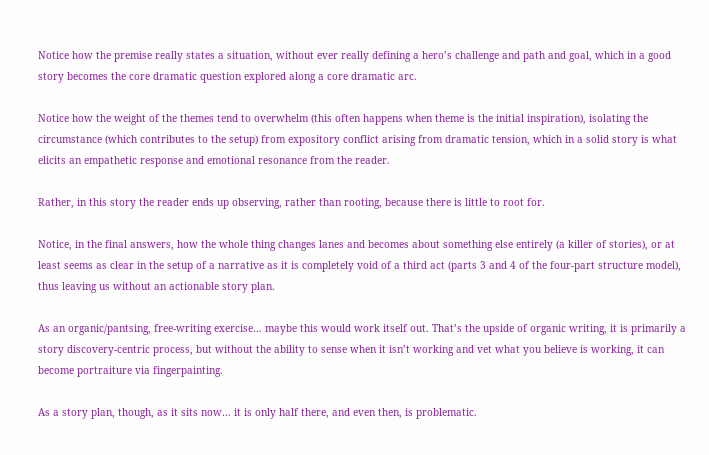Notice how the premise really states a situation, without ever really defining a hero’s challenge and path and goal, which in a good story becomes the core dramatic question explored along a core dramatic arc.

Notice how the weight of the themes tend to overwhelm (this often happens when theme is the initial inspiration), isolating the circumstance (which contributes to the setup) from expository conflict arising from dramatic tension, which in a solid story is what elicits an empathetic response and emotional resonance from the reader.

Rather, in this story the reader ends up observing, rather than rooting, because there is little to root for.

Notice, in the final answers, how the whole thing changes lanes and becomes about something else entirely (a killer of stories), or at least seems as clear in the setup of a narrative as it is completely void of a third act (parts 3 and 4 of the four-part structure model), thus leaving us without an actionable story plan.

As an organic/pantsing, free-writing exercise… maybe this would work itself out. That’s the upside of organic writing, it is primarily a story discovery-centric process, but without the ability to sense when it isn’t working and vet what you believe is working, it can become portraiture via fingerpainting.

As a story plan, though, as it sits now… it is only half there, and even then, is problematic.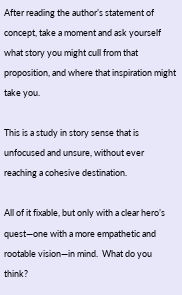After reading the author’s statement of concept, take a moment and ask yourself what story you might cull from that proposition, and where that inspiration might take you.

This is a study in story sense that is unfocused and unsure, without ever reaching a cohesive destination.

All of it fixable, but only with a clear hero’s quest—one with a more empathetic and rootable vision—in mind.  What do you think?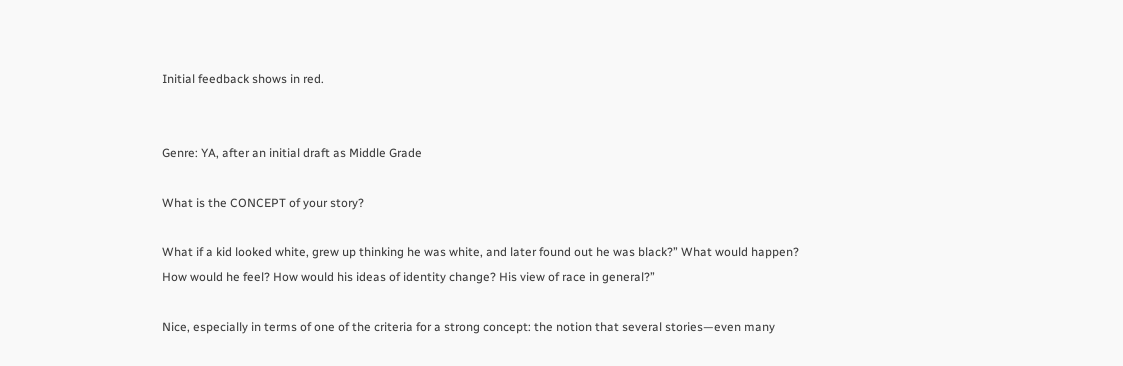Initial feedback shows in red.


Genre: YA, after an initial draft as Middle Grade

What is the CONCEPT of your story?

What if a kid looked white, grew up thinking he was white, and later found out he was black?” What would happen? How would he feel? How would his ideas of identity change? His view of race in general?”

Nice, especially in terms of one of the criteria for a strong concept: the notion that several stories—even many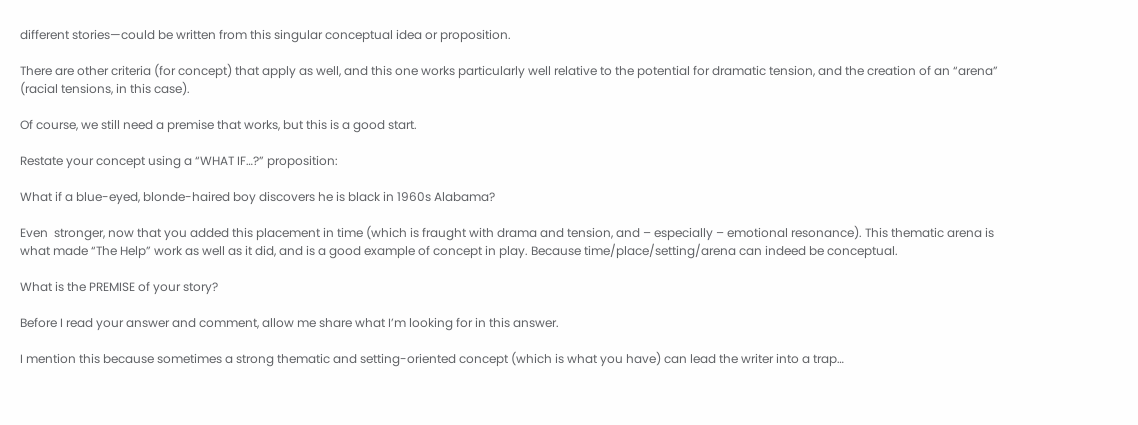different stories—could be written from this singular conceptual idea or proposition.

There are other criteria (for concept) that apply as well, and this one works particularly well relative to the potential for dramatic tension, and the creation of an “arena” (racial tensions, in this case).

Of course, we still need a premise that works, but this is a good start.

Restate your concept using a “WHAT IF…?” proposition:

What if a blue-eyed, blonde-haired boy discovers he is black in 1960s Alabama?

Even  stronger, now that you added this placement in time (which is fraught with drama and tension, and – especially – emotional resonance). This thematic arena is what made “The Help” work as well as it did, and is a good example of concept in play. Because time/place/setting/arena can indeed be conceptual.

What is the PREMISE of your story?

Before I read your answer and comment, allow me share what I’m looking for in this answer.

I mention this because sometimes a strong thematic and setting-oriented concept (which is what you have) can lead the writer into a trap…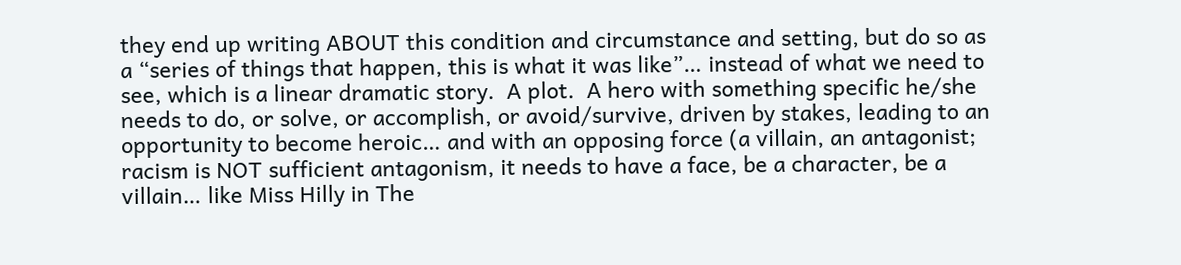they end up writing ABOUT this condition and circumstance and setting, but do so as a “series of things that happen, this is what it was like”… instead of what we need to see, which is a linear dramatic story.  A plot.  A hero with something specific he/she needs to do, or solve, or accomplish, or avoid/survive, driven by stakes, leading to an opportunity to become heroic… and with an opposing force (a villain, an antagonist; racism is NOT sufficient antagonism, it needs to have a face, be a character, be a villain… like Miss Hilly in The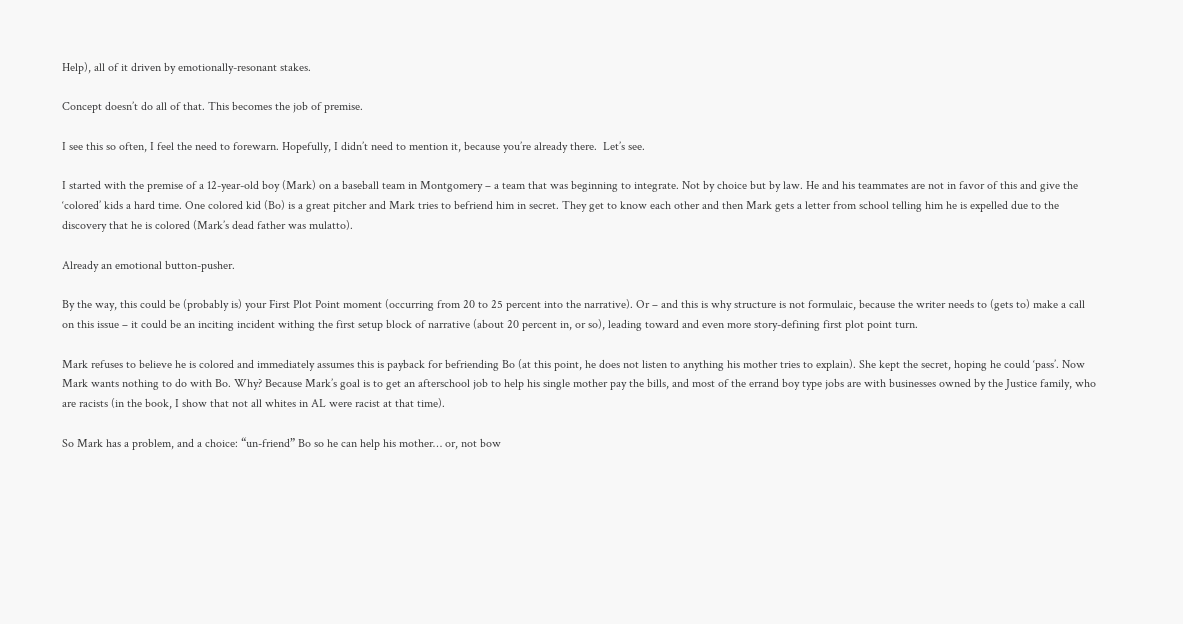Help), all of it driven by emotionally-resonant stakes.

Concept doesn’t do all of that. This becomes the job of premise.

I see this so often, I feel the need to forewarn. Hopefully, I didn’t need to mention it, because you’re already there.  Let’s see.

I started with the premise of a 12-year-old boy (Mark) on a baseball team in Montgomery – a team that was beginning to integrate. Not by choice but by law. He and his teammates are not in favor of this and give the ‘colored’ kids a hard time. One colored kid (Bo) is a great pitcher and Mark tries to befriend him in secret. They get to know each other and then Mark gets a letter from school telling him he is expelled due to the discovery that he is colored (Mark’s dead father was mulatto).

Already an emotional button-pusher.

By the way, this could be (probably is) your First Plot Point moment (occurring from 20 to 25 percent into the narrative). Or – and this is why structure is not formulaic, because the writer needs to (gets to) make a call on this issue – it could be an inciting incident withing the first setup block of narrative (about 20 percent in, or so), leading toward and even more story-defining first plot point turn.

Mark refuses to believe he is colored and immediately assumes this is payback for befriending Bo (at this point, he does not listen to anything his mother tries to explain). She kept the secret, hoping he could ‘pass’. Now Mark wants nothing to do with Bo. Why? Because Mark’s goal is to get an afterschool job to help his single mother pay the bills, and most of the errand boy type jobs are with businesses owned by the Justice family, who are racists (in the book, I show that not all whites in AL were racist at that time).

So Mark has a problem, and a choice: “un-friend” Bo so he can help his mother… or, not bow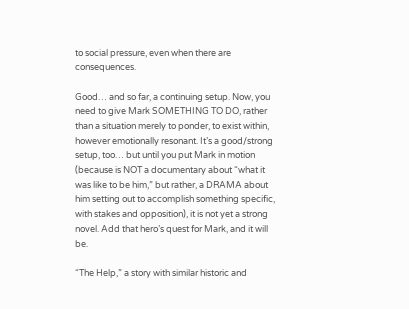to social pressure, even when there are consequences.

Good… and so far, a continuing setup. Now, you need to give Mark SOMETHING TO DO, rather than a situation merely to ponder, to exist within, however emotionally resonant. It’s a good/strong setup, too… but until you put Mark in motion (because is NOT a documentary about “what it was like to be him,” but rather, a DRAMA about him setting out to accomplish something specific, with stakes and opposition), it is not yet a strong novel. Add that hero’s quest for Mark, and it will be.

“The Help,” a story with similar historic and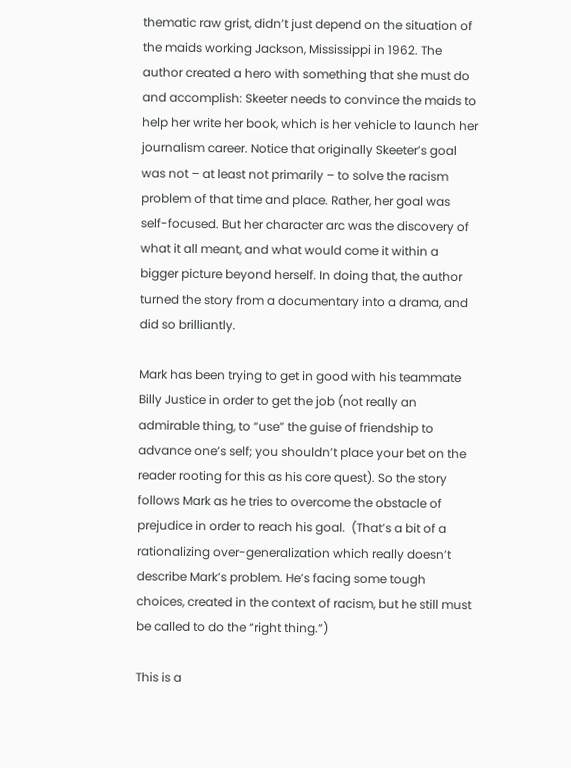thematic raw grist, didn’t just depend on the situation of the maids working Jackson, Mississippi in 1962. The author created a hero with something that she must do and accomplish: Skeeter needs to convince the maids to help her write her book, which is her vehicle to launch her journalism career. Notice that originally Skeeter’s goal was not – at least not primarily – to solve the racism problem of that time and place. Rather, her goal was self-focused. But her character arc was the discovery of what it all meant, and what would come it within a bigger picture beyond herself. In doing that, the author turned the story from a documentary into a drama, and did so brilliantly.

Mark has been trying to get in good with his teammate Billy Justice in order to get the job (not really an admirable thing, to “use” the guise of friendship to advance one’s self; you shouldn’t place your bet on the reader rooting for this as his core quest). So the story follows Mark as he tries to overcome the obstacle of prejudice in order to reach his goal.  (That’s a bit of a rationalizing over-generalization which really doesn’t describe Mark’s problem. He’s facing some tough choices, created in the context of racism, but he still must be called to do the “right thing.”)

This is a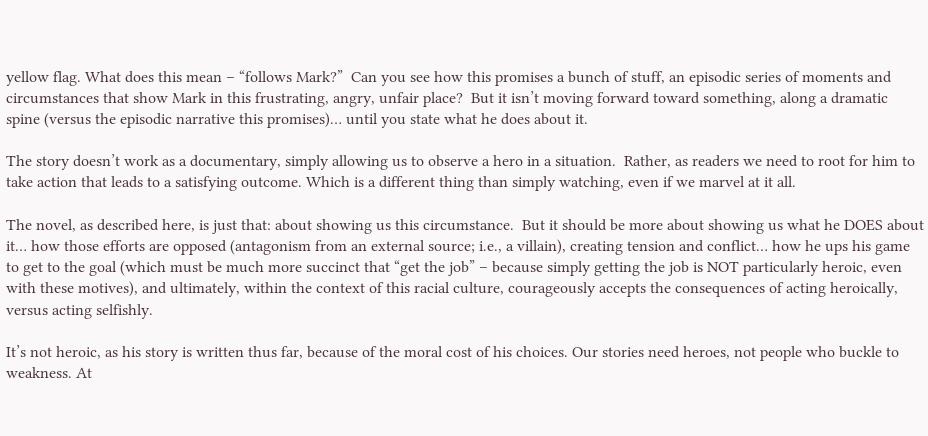yellow flag. What does this mean – “follows Mark?”  Can you see how this promises a bunch of stuff, an episodic series of moments and circumstances that show Mark in this frustrating, angry, unfair place?  But it isn’t moving forward toward something, along a dramatic spine (versus the episodic narrative this promises)… until you state what he does about it.

The story doesn’t work as a documentary, simply allowing us to observe a hero in a situation.  Rather, as readers we need to root for him to take action that leads to a satisfying outcome. Which is a different thing than simply watching, even if we marvel at it all.

The novel, as described here, is just that: about showing us this circumstance.  But it should be more about showing us what he DOES about it… how those efforts are opposed (antagonism from an external source; i.e., a villain), creating tension and conflict… how he ups his game to get to the goal (which must be much more succinct that “get the job” – because simply getting the job is NOT particularly heroic, even with these motives), and ultimately, within the context of this racial culture, courageously accepts the consequences of acting heroically, versus acting selfishly.

It’s not heroic, as his story is written thus far, because of the moral cost of his choices. Our stories need heroes, not people who buckle to weakness. At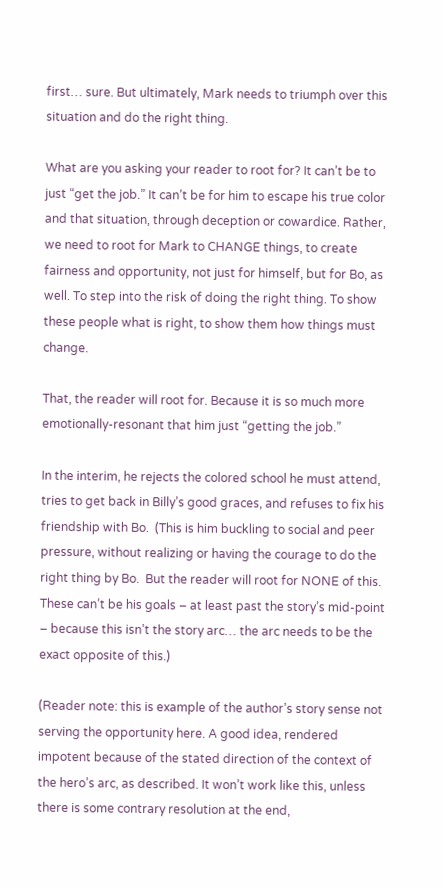first… sure. But ultimately, Mark needs to triumph over this situation and do the right thing.

What are you asking your reader to root for? It can’t be to just “get the job.” It can’t be for him to escape his true color and that situation, through deception or cowardice. Rather, we need to root for Mark to CHANGE things, to create fairness and opportunity, not just for himself, but for Bo, as well. To step into the risk of doing the right thing. To show these people what is right, to show them how things must change.

That, the reader will root for. Because it is so much more emotionally-resonant that him just “getting the job.”

In the interim, he rejects the colored school he must attend, tries to get back in Billy’s good graces, and refuses to fix his friendship with Bo.  (This is him buckling to social and peer pressure, without realizing or having the courage to do the right thing by Bo.  But the reader will root for NONE of this. These can’t be his goals – at least past the story’s mid-point – because this isn’t the story arc… the arc needs to be the exact opposite of this.)

(Reader note: this is example of the author’s story sense not serving the opportunity here. A good idea, rendered impotent because of the stated direction of the context of the hero’s arc, as described. It won’t work like this, unless there is some contrary resolution at the end,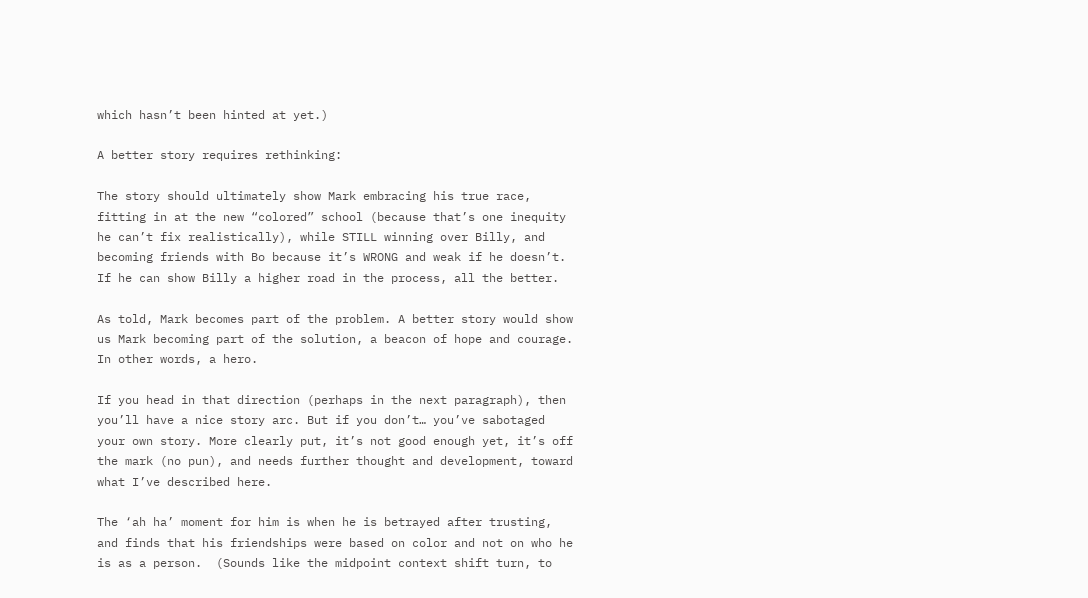which hasn’t been hinted at yet.)

A better story requires rethinking:

The story should ultimately show Mark embracing his true race, fitting in at the new “colored” school (because that’s one inequity he can’t fix realistically), while STILL winning over Billy, and becoming friends with Bo because it’s WRONG and weak if he doesn’t. If he can show Billy a higher road in the process, all the better.

As told, Mark becomes part of the problem. A better story would show us Mark becoming part of the solution, a beacon of hope and courage. In other words, a hero.

If you head in that direction (perhaps in the next paragraph), then you’ll have a nice story arc. But if you don’t… you’ve sabotaged your own story. More clearly put, it’s not good enough yet, it’s off the mark (no pun), and needs further thought and development, toward what I’ve described here.

The ‘ah ha’ moment for him is when he is betrayed after trusting, and finds that his friendships were based on color and not on who he is as a person.  (Sounds like the midpoint context shift turn, to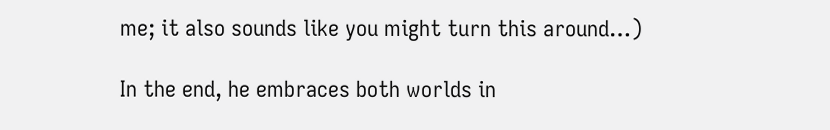me; it also sounds like you might turn this around…)

In the end, he embraces both worlds in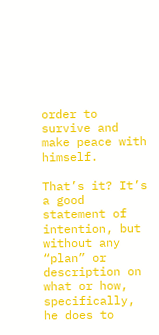order to survive and make peace with himself.

That’s it? It’s a good statement of intention, but without any “plan” or description on what or how, specifically, he does to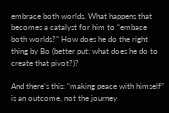embrace both worlds. What happens that becomes a catalyst for him to “embace both worlds?” How does he do the right thing by Bo (better put: what does he do to create that pivot?)?

And there’s this: “making peace with himself” is an outcome, not the journey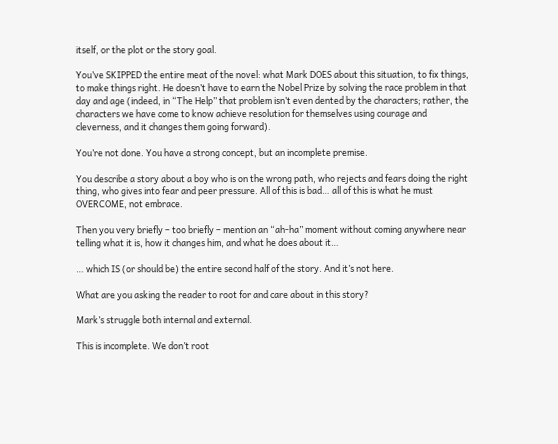itself, or the plot or the story goal.

You’ve SKIPPED the entire meat of the novel: what Mark DOES about this situation, to fix things, to make things right. He doesn’t have to earn the Nobel Prize by solving the race problem in that day and age (indeed, in “The Help” that problem isn’t even dented by the characters; rather, the characters we have come to know achieve resolution for themselves using courage and cleverness, and it changes them going forward).

You’re not done. You have a strong concept, but an incomplete premise.

You describe a story about a boy who is on the wrong path, who rejects and fears doing the right thing, who gives into fear and peer pressure. All of this is bad… all of this is what he must OVERCOME, not embrace.

Then you very briefly – too briefly – mention an “ah-ha” moment without coming anywhere near telling what it is, how it changes him, and what he does about it…

… which IS (or should be) the entire second half of the story. And it’s not here.

What are you asking the reader to root for and care about in this story?

Mark’s struggle both internal and external.

This is incomplete. We don’t root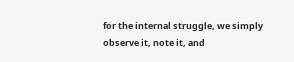for the internal struggle, we simply observe it, note it, and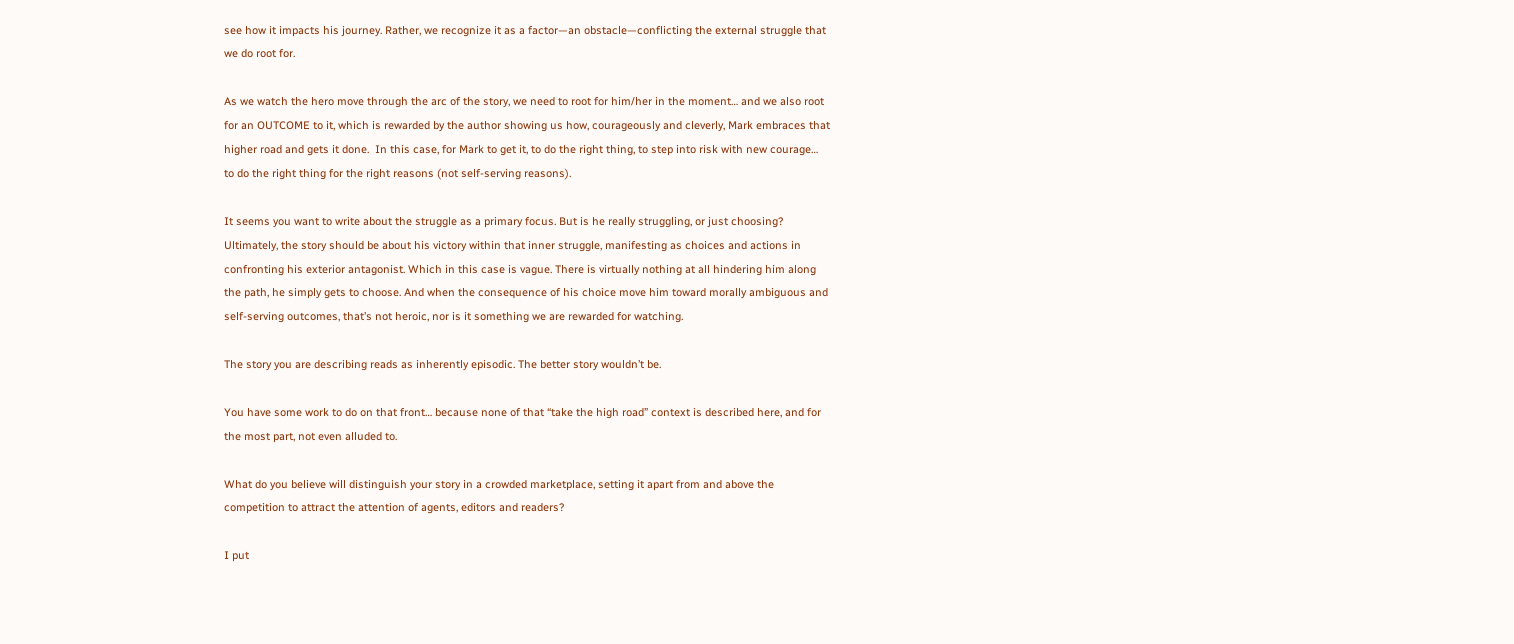see how it impacts his journey. Rather, we recognize it as a factor—an obstacle—conflicting the external struggle that we do root for.

As we watch the hero move through the arc of the story, we need to root for him/her in the moment… and we also root for an OUTCOME to it, which is rewarded by the author showing us how, courageously and cleverly, Mark embraces that higher road and gets it done.  In this case, for Mark to get it, to do the right thing, to step into risk with new courage… to do the right thing for the right reasons (not self-serving reasons).

It seems you want to write about the struggle as a primary focus. But is he really struggling, or just choosing?  Ultimately, the story should be about his victory within that inner struggle, manifesting as choices and actions in confronting his exterior antagonist. Which in this case is vague. There is virtually nothing at all hindering him along the path, he simply gets to choose. And when the consequence of his choice move him toward morally ambiguous and self-serving outcomes, that’s not heroic, nor is it something we are rewarded for watching.

The story you are describing reads as inherently episodic. The better story wouldn’t be.

You have some work to do on that front… because none of that “take the high road” context is described here, and for the most part, not even alluded to.

What do you believe will distinguish your story in a crowded marketplace, setting it apart from and above the competition to attract the attention of agents, editors and readers?

I put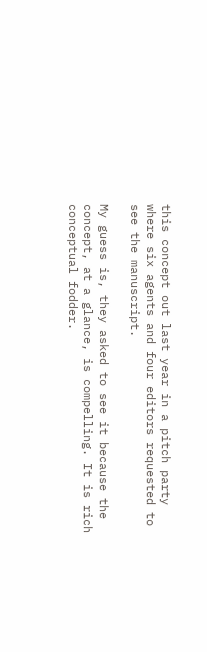this concept out last year in a pitch party where six agents and four editors requested to see the manuscript.

My guess is, they asked to see it because the concept, at a glance, is compelling. It is rich conceptual fodder.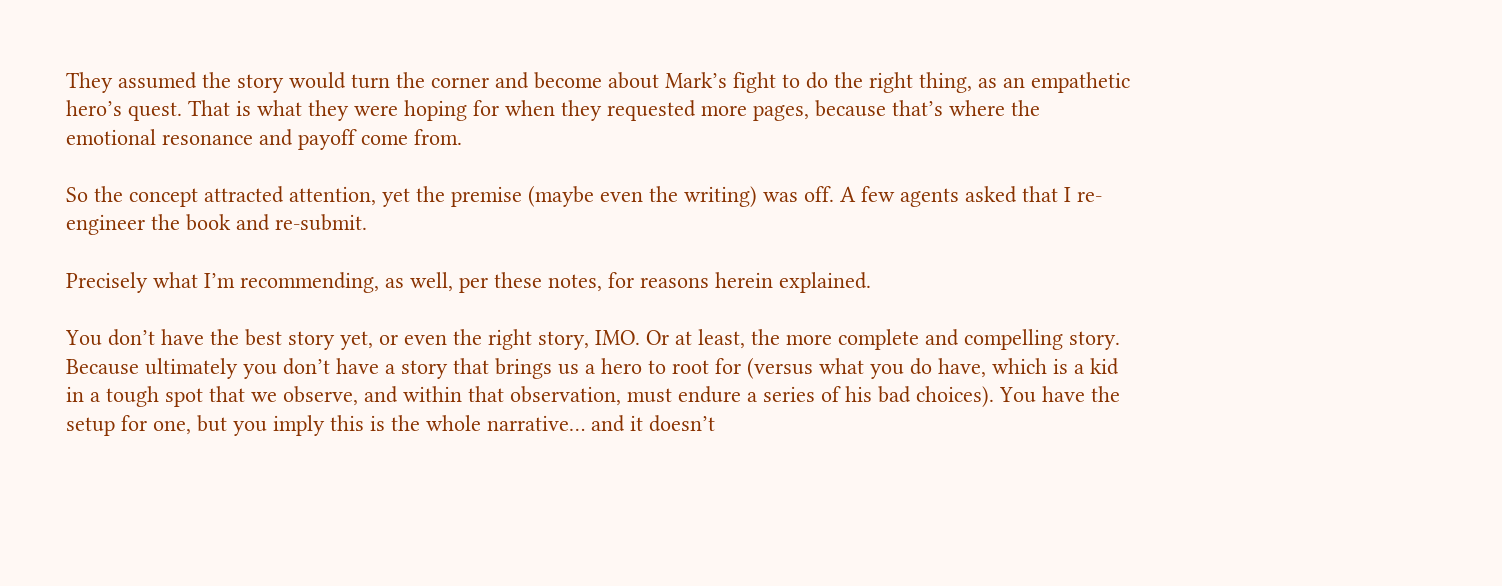They assumed the story would turn the corner and become about Mark’s fight to do the right thing, as an empathetic hero’s quest. That is what they were hoping for when they requested more pages, because that’s where the emotional resonance and payoff come from.

So the concept attracted attention, yet the premise (maybe even the writing) was off. A few agents asked that I re-engineer the book and re-submit.

Precisely what I’m recommending, as well, per these notes, for reasons herein explained.

You don’t have the best story yet, or even the right story, IMO. Or at least, the more complete and compelling story. Because ultimately you don’t have a story that brings us a hero to root for (versus what you do have, which is a kid in a tough spot that we observe, and within that observation, must endure a series of his bad choices). You have the setup for one, but you imply this is the whole narrative… and it doesn’t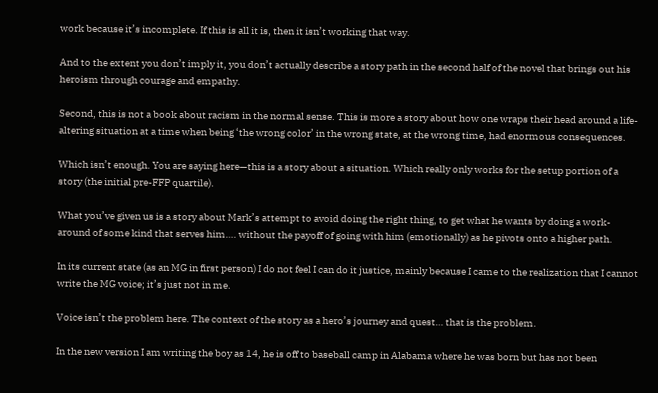work because it’s incomplete. If this is all it is, then it isn’t working that way.

And to the extent you don’t imply it, you don’t actually describe a story path in the second half of the novel that brings out his heroism through courage and empathy.

Second, this is not a book about racism in the normal sense. This is more a story about how one wraps their head around a life-altering situation at a time when being ‘the wrong color’ in the wrong state, at the wrong time, had enormous consequences.

Which isn’t enough. You are saying here—this is a story about a situation. Which really only works for the setup portion of a story (the initial pre-FFP quartile).

What you’ve given us is a story about Mark’s attempt to avoid doing the right thing, to get what he wants by doing a work-around of some kind that serves him…. without the payoff of going with him (emotionally) as he pivots onto a higher path.

In its current state (as an MG in first person) I do not feel I can do it justice, mainly because I came to the realization that I cannot write the MG voice; it’s just not in me.

Voice isn’t the problem here. The context of the story as a hero’s journey and quest… that is the problem.

In the new version I am writing the boy as 14, he is off to baseball camp in Alabama where he was born but has not been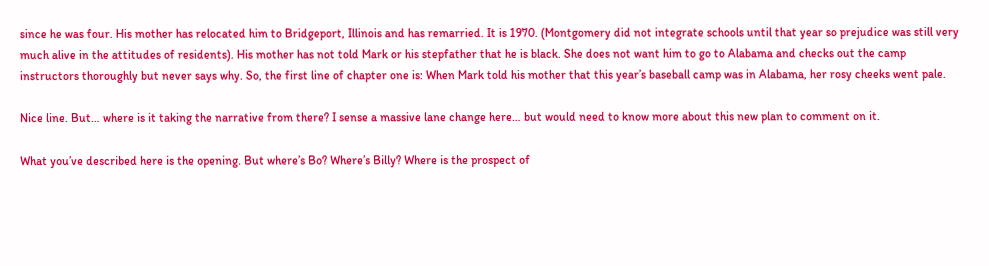since he was four. His mother has relocated him to Bridgeport, Illinois and has remarried. It is 1970. (Montgomery did not integrate schools until that year so prejudice was still very much alive in the attitudes of residents). His mother has not told Mark or his stepfather that he is black. She does not want him to go to Alabama and checks out the camp instructors thoroughly but never says why. So, the first line of chapter one is: When Mark told his mother that this year’s baseball camp was in Alabama, her rosy cheeks went pale.

Nice line. But… where is it taking the narrative from there? I sense a massive lane change here… but would need to know more about this new plan to comment on it.

What you’ve described here is the opening. But where’s Bo? Where’s Billy? Where is the prospect of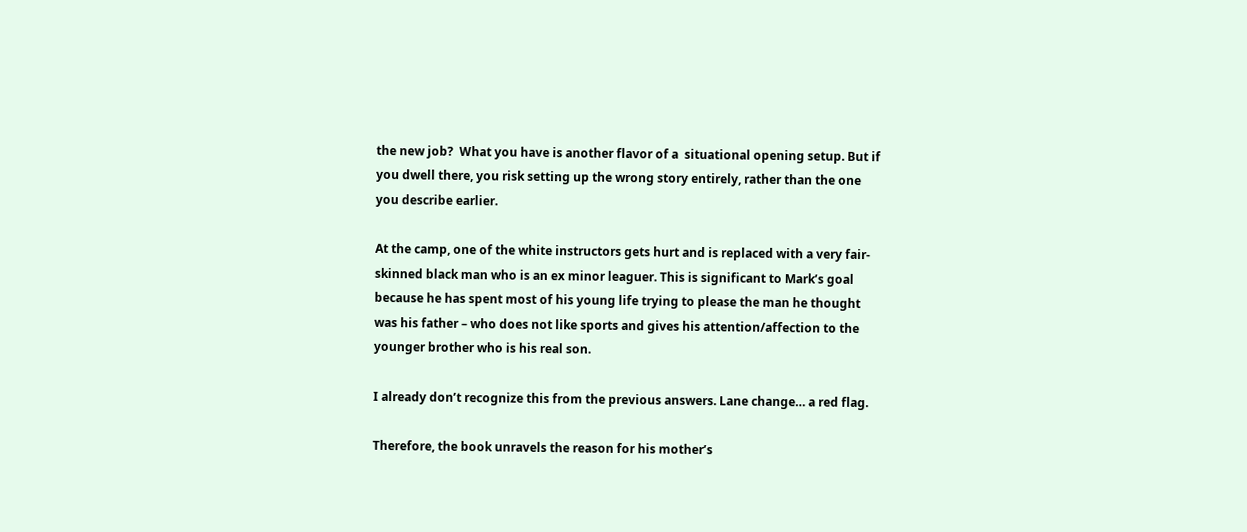the new job?  What you have is another flavor of a  situational opening setup. But if you dwell there, you risk setting up the wrong story entirely, rather than the one you describe earlier.

At the camp, one of the white instructors gets hurt and is replaced with a very fair-skinned black man who is an ex minor leaguer. This is significant to Mark’s goal because he has spent most of his young life trying to please the man he thought was his father – who does not like sports and gives his attention/affection to the younger brother who is his real son.

I already don’t recognize this from the previous answers. Lane change… a red flag.

Therefore, the book unravels the reason for his mother’s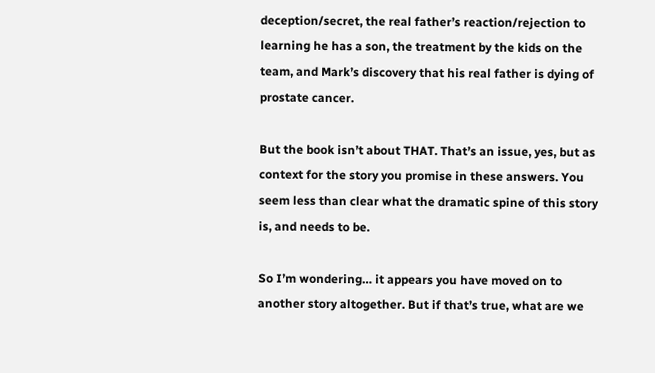deception/secret, the real father’s reaction/rejection to learning he has a son, the treatment by the kids on the team, and Mark’s discovery that his real father is dying of prostate cancer.

But the book isn’t about THAT. That’s an issue, yes, but as context for the story you promise in these answers. You seem less than clear what the dramatic spine of this story is, and needs to be.

So I’m wondering… it appears you have moved on to another story altogether. But if that’s true, what are we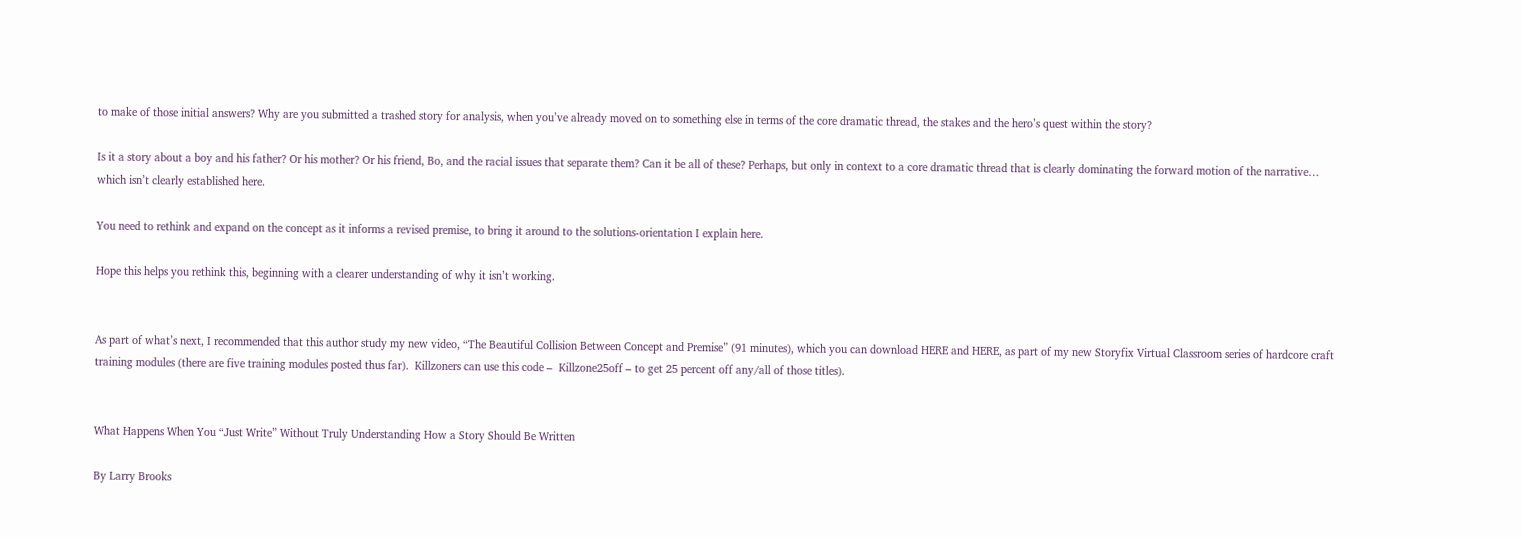to make of those initial answers? Why are you submitted a trashed story for analysis, when you’ve already moved on to something else in terms of the core dramatic thread, the stakes and the hero’s quest within the story?

Is it a story about a boy and his father? Or his mother? Or his friend, Bo, and the racial issues that separate them? Can it be all of these? Perhaps, but only in context to a core dramatic thread that is clearly dominating the forward motion of the narrative… which isn’t clearly established here.

You need to rethink and expand on the concept as it informs a revised premise, to bring it around to the solutions-orientation I explain here.

Hope this helps you rethink this, beginning with a clearer understanding of why it isn’t working.


As part of what’s next, I recommended that this author study my new video, “The Beautiful Collision Between Concept and Premise” (91 minutes), which you can download HERE and HERE, as part of my new Storyfix Virtual Classroom series of hardcore craft training modules (there are five training modules posted thus far).  Killzoners can use this code –  Killzone25off – to get 25 percent off any/all of those titles).


What Happens When You “Just Write” Without Truly Understanding How a Story Should Be Written

By Larry Brooks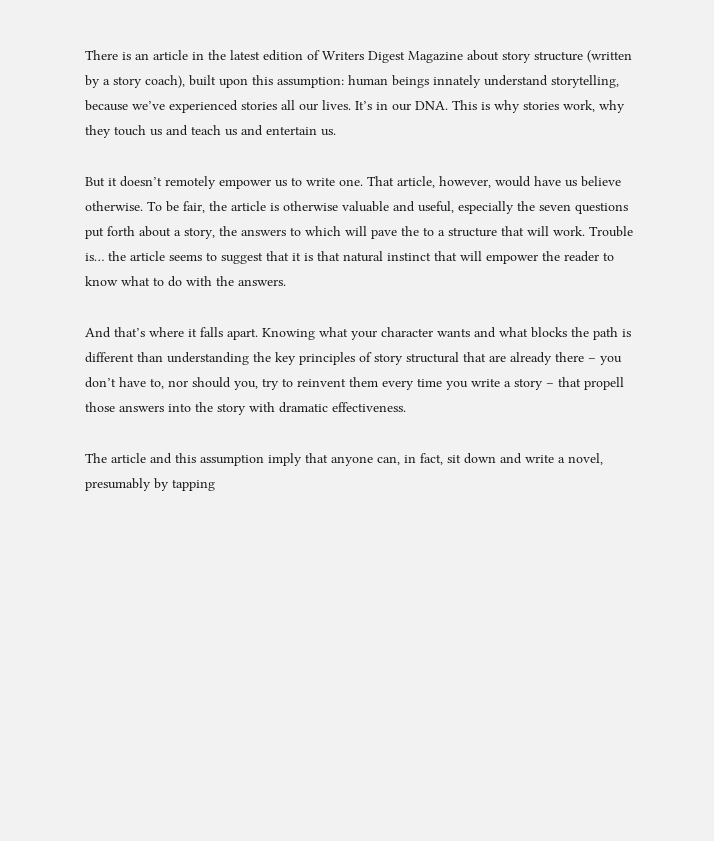There is an article in the latest edition of Writers Digest Magazine about story structure (written by a story coach), built upon this assumption: human beings innately understand storytelling, because we’ve experienced stories all our lives. It’s in our DNA. This is why stories work, why they touch us and teach us and entertain us.

But it doesn’t remotely empower us to write one. That article, however, would have us believe otherwise. To be fair, the article is otherwise valuable and useful, especially the seven questions put forth about a story, the answers to which will pave the to a structure that will work. Trouble is… the article seems to suggest that it is that natural instinct that will empower the reader to know what to do with the answers.

And that’s where it falls apart. Knowing what your character wants and what blocks the path is different than understanding the key principles of story structural that are already there – you don’t have to, nor should you, try to reinvent them every time you write a story – that propell those answers into the story with dramatic effectiveness.

The article and this assumption imply that anyone can, in fact, sit down and write a novel, presumably by tapping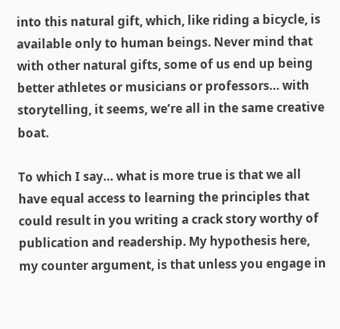into this natural gift, which, like riding a bicycle, is available only to human beings. Never mind that with other natural gifts, some of us end up being better athletes or musicians or professors… with storytelling, it seems, we’re all in the same creative boat.

To which I say… what is more true is that we all have equal access to learning the principles that could result in you writing a crack story worthy of publication and readership. My hypothesis here, my counter argument, is that unless you engage in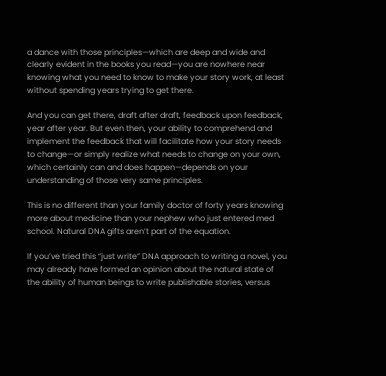a dance with those principles—which are deep and wide and clearly evident in the books you read—you are nowhere near knowing what you need to know to make your story work, at least without spending years trying to get there.

And you can get there, draft after draft, feedback upon feedback, year after year. But even then, your ability to comprehend and implement the feedback that will facilitate how your story needs to change—or simply realize what needs to change on your own, which certainly can and does happen—depends on your understanding of those very same principles.

This is no different than your family doctor of forty years knowing more about medicine than your nephew who just entered med school. Natural DNA gifts aren’t part of the equation.

If you’ve tried this “just write” DNA approach to writing a novel, you may already have formed an opinion about the natural state of the ability of human beings to write publishable stories, versus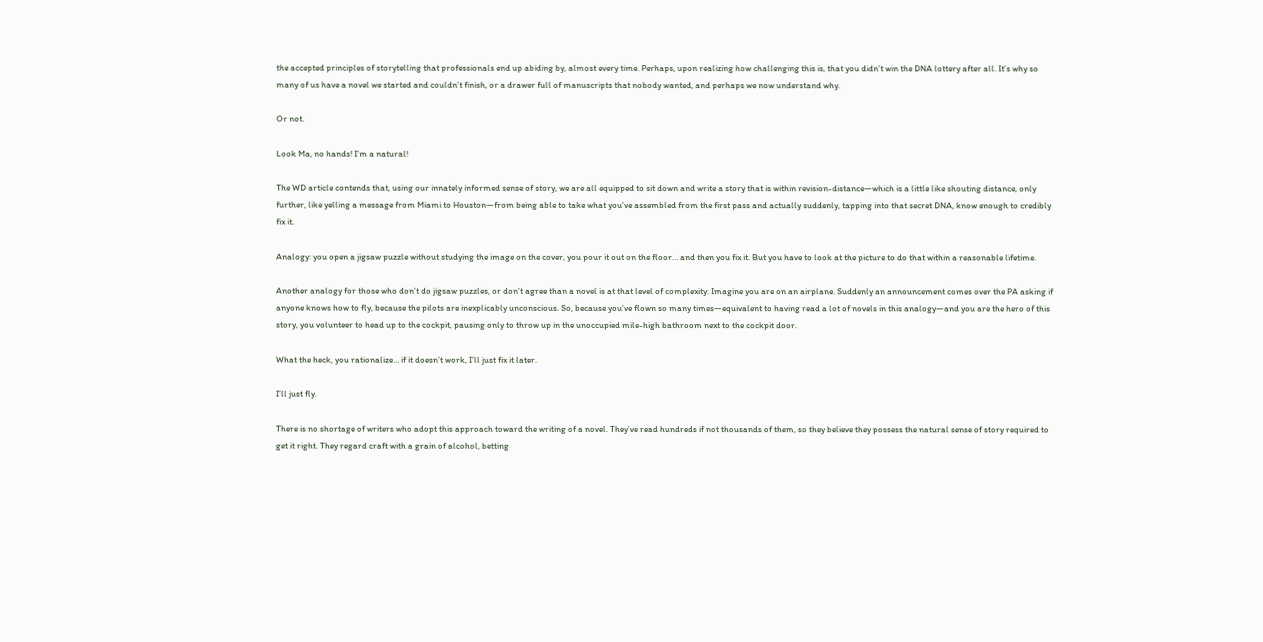the accepted principles of storytelling that professionals end up abiding by, almost every time. Perhaps, upon realizing how challenging this is, that you didn’t win the DNA lottery after all. It’s why so many of us have a novel we started and couldn’t finish, or a drawer full of manuscripts that nobody wanted, and perhaps we now understand why.

Or not.

Look Ma, no hands! I’m a natural!

The WD article contends that, using our innately informed sense of story, we are all equipped to sit down and write a story that is within revision-distance—which is a little like shouting distance, only further, like yelling a message from Miami to Houston—from being able to take what you’ve assembled from the first pass and actually suddenly, tapping into that secret DNA, know enough to credibly fix it.

Analogy: you open a jigsaw puzzle without studying the image on the cover, you pour it out on the floor… and then you fix it. But you have to look at the picture to do that within a reasonable lifetime.

Another analogy for those who don’t do jigsaw puzzles, or don’t agree than a novel is at that level of complexity: Imagine you are on an airplane. Suddenly an announcement comes over the PA asking if anyone knows how to fly, because the pilots are inexplicably unconscious. So, because you’ve flown so many times—equivalent to having read a lot of novels in this analogy—and you are the hero of this story, you volunteer to head up to the cockpit, pausing only to throw up in the unoccupied mile-high bathroom next to the cockpit door.

What the heck, you rationalize… if it doesn’t work, I’ll just fix it later.

I’ll just fly.

There is no shortage of writers who adopt this approach toward the writing of a novel. They’ve read hundreds if not thousands of them, so they believe they possess the natural sense of story required to get it right. They regard craft with a grain of alcohol, betting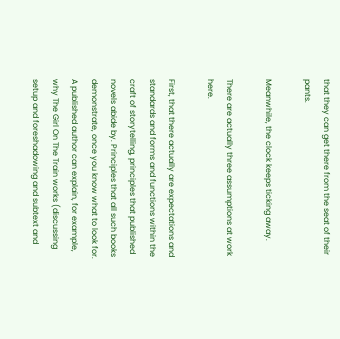that they can get there from the seat of their pants.

Meanwhile, the clock keeps ticking away.

There are actually three assumptions at work here.

First, that there actually are expectations and standards and forms and functions within the craft of storytelling, principles that published novels abide by. Principles that all such books demonstrate, once you know what to look for. A published author can explain, for example, why The Girl On The Train works (discussing setup and foreshadowing and subtext and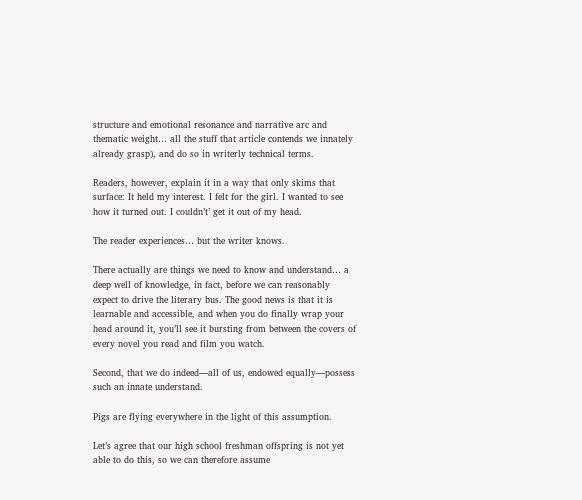structure and emotional resonance and narrative arc and thematic weight… all the stuff that article contends we innately already grasp), and do so in writerly technical terms.

Readers, however, explain it in a way that only skims that surface: It held my interest. I felt for the girl. I wanted to see how it turned out. I couldn’t’ get it out of my head.

The reader experiences… but the writer knows.

There actually are things we need to know and understand… a deep well of knowledge, in fact, before we can reasonably expect to drive the literary bus. The good news is that it is learnable and accessible, and when you do finally wrap your head around it, you’ll see it bursting from between the covers of every novel you read and film you watch.

Second, that we do indeed—all of us, endowed equally—possess such an innate understand.

Pigs are flying everywhere in the light of this assumption.

Let’s agree that our high school freshman offspring is not yet able to do this, so we can therefore assume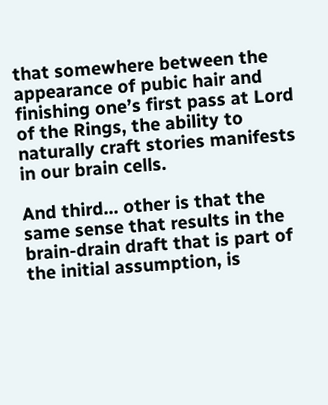that somewhere between the appearance of pubic hair and finishing one’s first pass at Lord of the Rings, the ability to naturally craft stories manifests in our brain cells.

And third… other is that the same sense that results in the brain-drain draft that is part of the initial assumption, is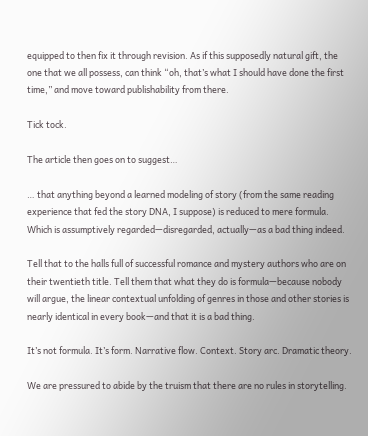equipped to then fix it through revision. As if this supposedly natural gift, the one that we all possess, can think “oh, that’s what I should have done the first time,” and move toward publishability from there.

Tick tock.

The article then goes on to suggest…

… that anything beyond a learned modeling of story (from the same reading experience that fed the story DNA, I suppose) is reduced to mere formula. Which is assumptively regarded—disregarded, actually—as a bad thing indeed.

Tell that to the halls full of successful romance and mystery authors who are on their twentieth title. Tell them that what they do is formula—because nobody will argue, the linear contextual unfolding of genres in those and other stories is nearly identical in every book—and that it is a bad thing.

It’s not formula. It’s form. Narrative flow. Context. Story arc. Dramatic theory.

We are pressured to abide by the truism that there are no rules in storytelling.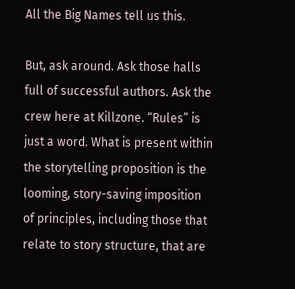All the Big Names tell us this.

But, ask around. Ask those halls full of successful authors. Ask the crew here at Killzone. “Rules” is just a word. What is present within the storytelling proposition is the looming, story-saving imposition of principles, including those that relate to story structure, that are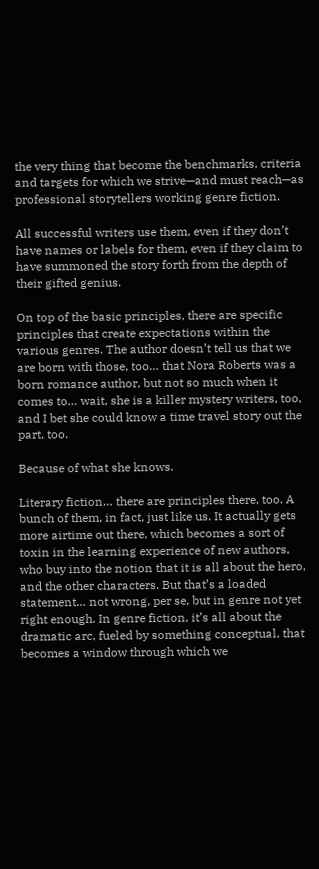the very thing that become the benchmarks, criteria and targets for which we strive—and must reach—as professional storytellers working genre fiction.

All successful writers use them, even if they don’t have names or labels for them, even if they claim to have summoned the story forth from the depth of their gifted genius.

On top of the basic principles, there are specific principles that create expectations within the various genres. The author doesn’t tell us that we are born with those, too… that Nora Roberts was a born romance author, but not so much when it comes to… wait, she is a killer mystery writers, too, and I bet she could know a time travel story out the part, too.

Because of what she knows.

Literary fiction… there are principles there, too. A bunch of them, in fact, just like us. It actually gets more airtime out there, which becomes a sort of toxin in the learning experience of new authors, who buy into the notion that it is all about the hero, and the other characters. But that’s a loaded statement… not wrong, per se, but in genre not yet right enough. In genre fiction, it’s all about the dramatic arc, fueled by something conceptual, that becomes a window through which we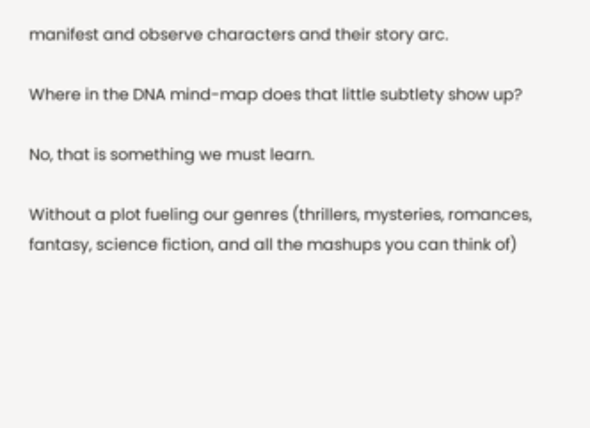manifest and observe characters and their story arc.

Where in the DNA mind-map does that little subtlety show up?

No, that is something we must learn.

Without a plot fueling our genres (thrillers, mysteries, romances, fantasy, science fiction, and all the mashups you can think of)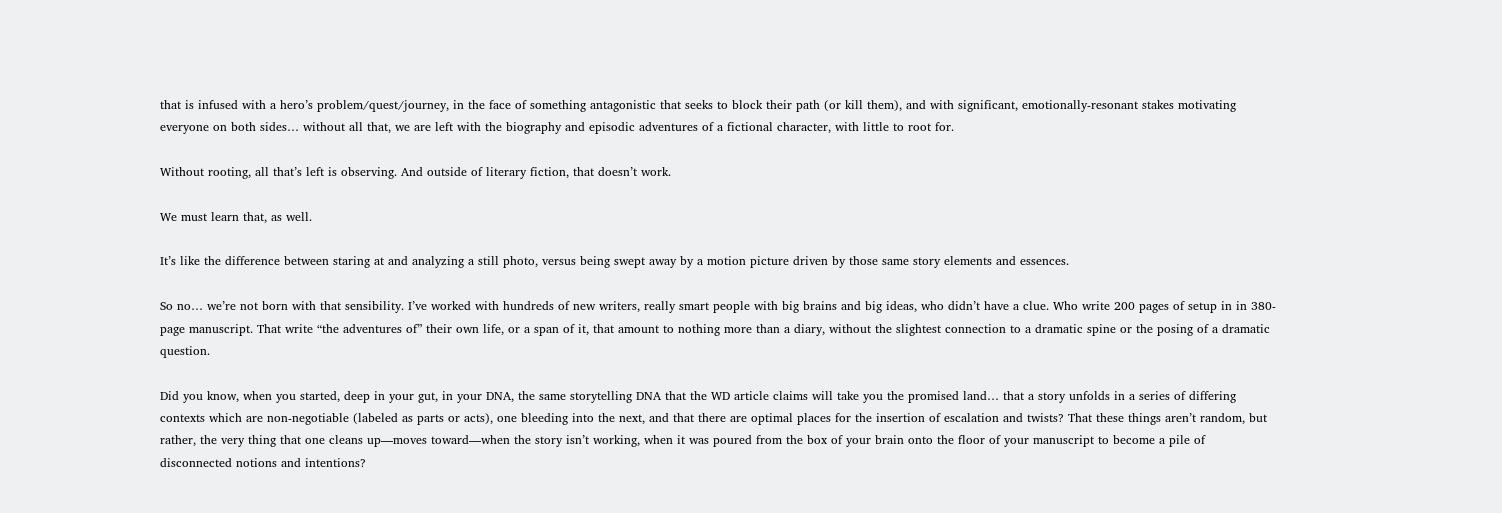that is infused with a hero’s problem/quest/journey, in the face of something antagonistic that seeks to block their path (or kill them), and with significant, emotionally-resonant stakes motivating everyone on both sides… without all that, we are left with the biography and episodic adventures of a fictional character, with little to root for.

Without rooting, all that’s left is observing. And outside of literary fiction, that doesn’t work.

We must learn that, as well.

It’s like the difference between staring at and analyzing a still photo, versus being swept away by a motion picture driven by those same story elements and essences.

So no… we’re not born with that sensibility. I’ve worked with hundreds of new writers, really smart people with big brains and big ideas, who didn’t have a clue. Who write 200 pages of setup in in 380-page manuscript. That write “the adventures of” their own life, or a span of it, that amount to nothing more than a diary, without the slightest connection to a dramatic spine or the posing of a dramatic question.

Did you know, when you started, deep in your gut, in your DNA, the same storytelling DNA that the WD article claims will take you the promised land… that a story unfolds in a series of differing contexts which are non-negotiable (labeled as parts or acts), one bleeding into the next, and that there are optimal places for the insertion of escalation and twists? That these things aren’t random, but rather, the very thing that one cleans up—moves toward—when the story isn’t working, when it was poured from the box of your brain onto the floor of your manuscript to become a pile of disconnected notions and intentions?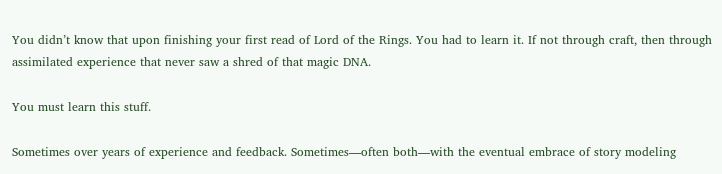You didn’t know that upon finishing your first read of Lord of the Rings. You had to learn it. If not through craft, then through assimilated experience that never saw a shred of that magic DNA.

You must learn this stuff.

Sometimes over years of experience and feedback. Sometimes—often both—with the eventual embrace of story modeling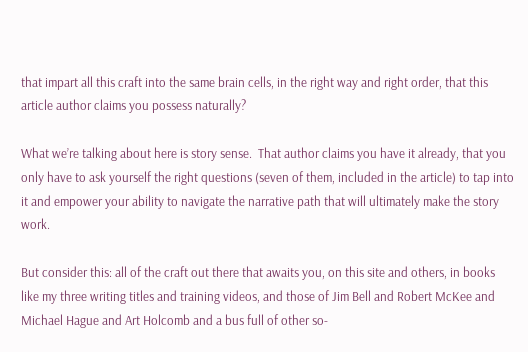that impart all this craft into the same brain cells, in the right way and right order, that this article author claims you possess naturally?

What we’re talking about here is story sense.  That author claims you have it already, that you only have to ask yourself the right questions (seven of them, included in the article) to tap into it and empower your ability to navigate the narrative path that will ultimately make the story work.

But consider this: all of the craft out there that awaits you, on this site and others, in books like my three writing titles and training videos, and those of Jim Bell and Robert McKee and Michael Hague and Art Holcomb and a bus full of other so-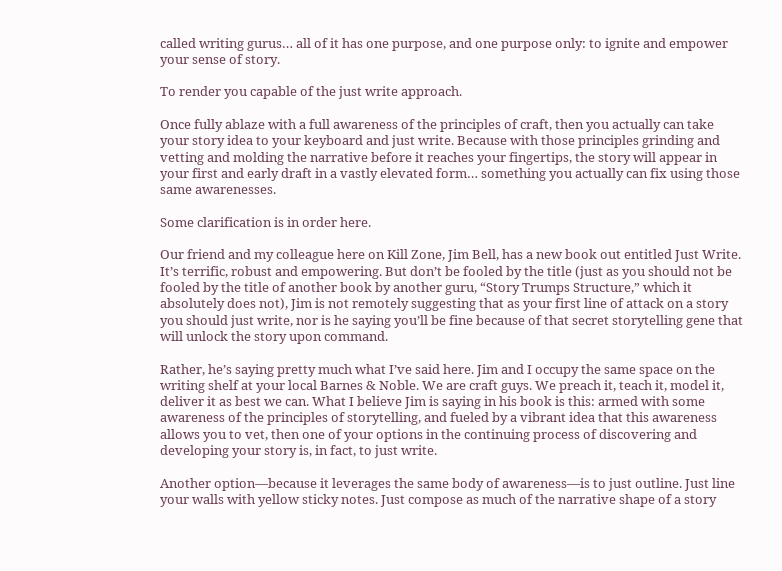called writing gurus… all of it has one purpose, and one purpose only: to ignite and empower your sense of story.

To render you capable of the just write approach.

Once fully ablaze with a full awareness of the principles of craft, then you actually can take your story idea to your keyboard and just write. Because with those principles grinding and vetting and molding the narrative before it reaches your fingertips, the story will appear in your first and early draft in a vastly elevated form… something you actually can fix using those same awarenesses.

Some clarification is in order here.

Our friend and my colleague here on Kill Zone, Jim Bell, has a new book out entitled Just Write. It’s terrific, robust and empowering. But don’t be fooled by the title (just as you should not be fooled by the title of another book by another guru, “Story Trumps Structure,” which it absolutely does not), Jim is not remotely suggesting that as your first line of attack on a story you should just write, nor is he saying you’ll be fine because of that secret storytelling gene that will unlock the story upon command.

Rather, he’s saying pretty much what I’ve said here. Jim and I occupy the same space on the writing shelf at your local Barnes & Noble. We are craft guys. We preach it, teach it, model it, deliver it as best we can. What I believe Jim is saying in his book is this: armed with some awareness of the principles of storytelling, and fueled by a vibrant idea that this awareness allows you to vet, then one of your options in the continuing process of discovering and developing your story is, in fact, to just write.

Another option—because it leverages the same body of awareness—is to just outline. Just line your walls with yellow sticky notes. Just compose as much of the narrative shape of a story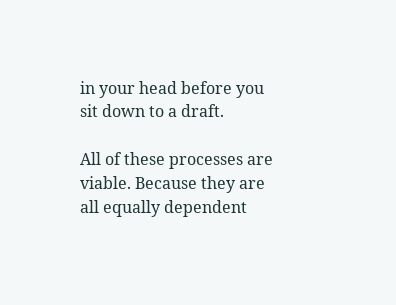in your head before you sit down to a draft.

All of these processes are viable. Because they are all equally dependent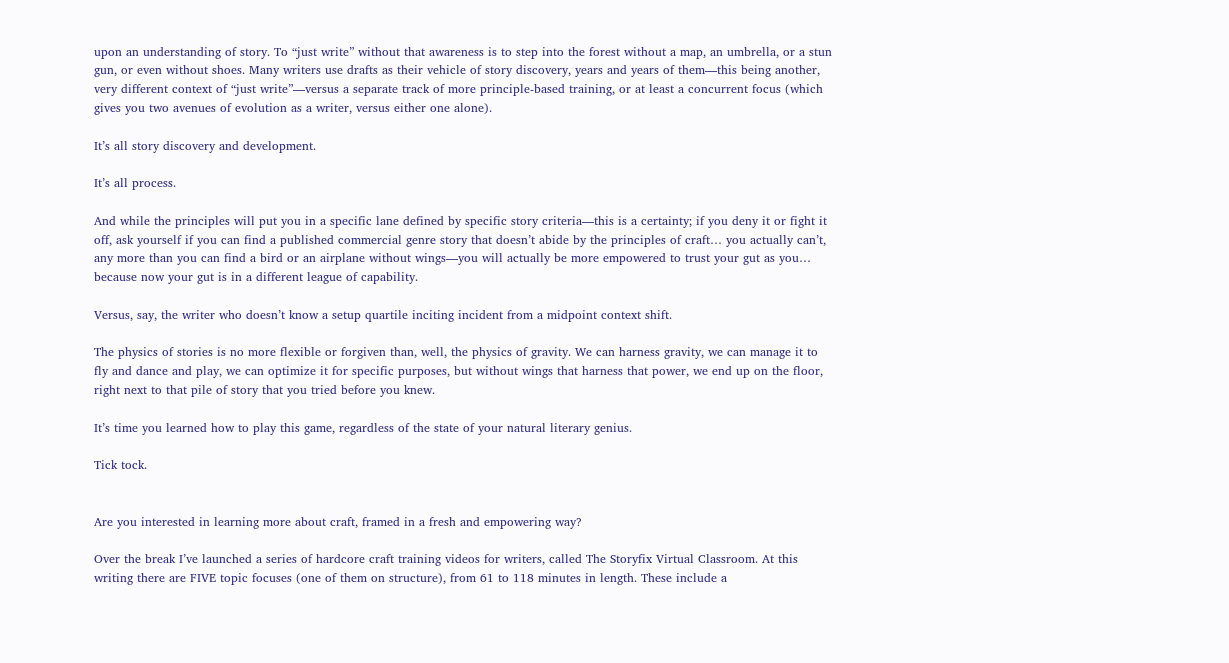upon an understanding of story. To “just write” without that awareness is to step into the forest without a map, an umbrella, or a stun gun, or even without shoes. Many writers use drafts as their vehicle of story discovery, years and years of them—this being another, very different context of “just write”—versus a separate track of more principle-based training, or at least a concurrent focus (which gives you two avenues of evolution as a writer, versus either one alone).

It’s all story discovery and development.

It’s all process.

And while the principles will put you in a specific lane defined by specific story criteria—this is a certainty; if you deny it or fight it off, ask yourself if you can find a published commercial genre story that doesn’t abide by the principles of craft… you actually can’t, any more than you can find a bird or an airplane without wings—you will actually be more empowered to trust your gut as you… because now your gut is in a different league of capability.

Versus, say, the writer who doesn’t know a setup quartile inciting incident from a midpoint context shift.

The physics of stories is no more flexible or forgiven than, well, the physics of gravity. We can harness gravity, we can manage it to fly and dance and play, we can optimize it for specific purposes, but without wings that harness that power, we end up on the floor, right next to that pile of story that you tried before you knew.

It’s time you learned how to play this game, regardless of the state of your natural literary genius.

Tick tock.


Are you interested in learning more about craft, framed in a fresh and empowering way?

Over the break I’ve launched a series of hardcore craft training videos for writers, called The Storyfix Virtual Classroom. At this writing there are FIVE topic focuses (one of them on structure), from 61 to 118 minutes in length. These include a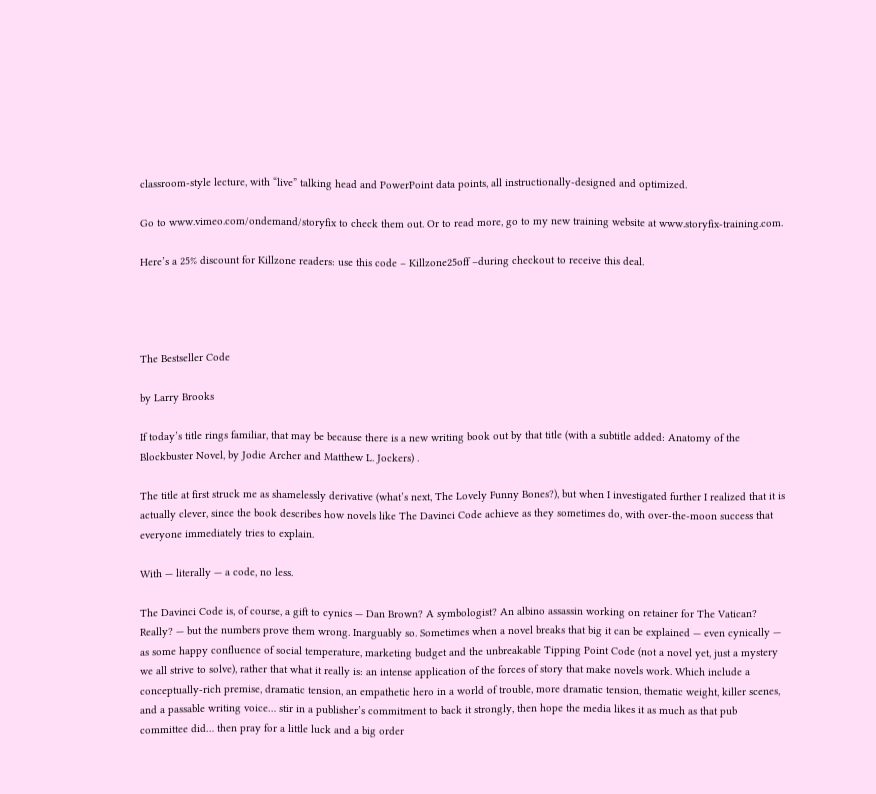classroom-style lecture, with “live” talking head and PowerPoint data points, all instructionally-designed and optimized.

Go to www.vimeo.com/ondemand/storyfix to check them out. Or to read more, go to my new training website at www.storyfix-training.com.

Here’s a 25% discount for Killzone readers: use this code – Killzone25off –during checkout to receive this deal.




The Bestseller Code

by Larry Brooks

If today’s title rings familiar, that may be because there is a new writing book out by that title (with a subtitle added: Anatomy of the Blockbuster Novel, by Jodie Archer and Matthew L. Jockers) .

The title at first struck me as shamelessly derivative (what’s next, The Lovely Funny Bones?), but when I investigated further I realized that it is actually clever, since the book describes how novels like The Davinci Code achieve as they sometimes do, with over-the-moon success that everyone immediately tries to explain.

With — literally — a code, no less.

The Davinci Code is, of course, a gift to cynics — Dan Brown? A symbologist? An albino assassin working on retainer for The Vatican? Really? — but the numbers prove them wrong. Inarguably so. Sometimes when a novel breaks that big it can be explained — even cynically — as some happy confluence of social temperature, marketing budget and the unbreakable Tipping Point Code (not a novel yet, just a mystery we all strive to solve), rather that what it really is: an intense application of the forces of story that make novels work. Which include a conceptually-rich premise, dramatic tension, an empathetic hero in a world of trouble, more dramatic tension, thematic weight, killer scenes, and a passable writing voice… stir in a publisher’s commitment to back it strongly, then hope the media likes it as much as that pub committee did… then pray for a little luck and a big order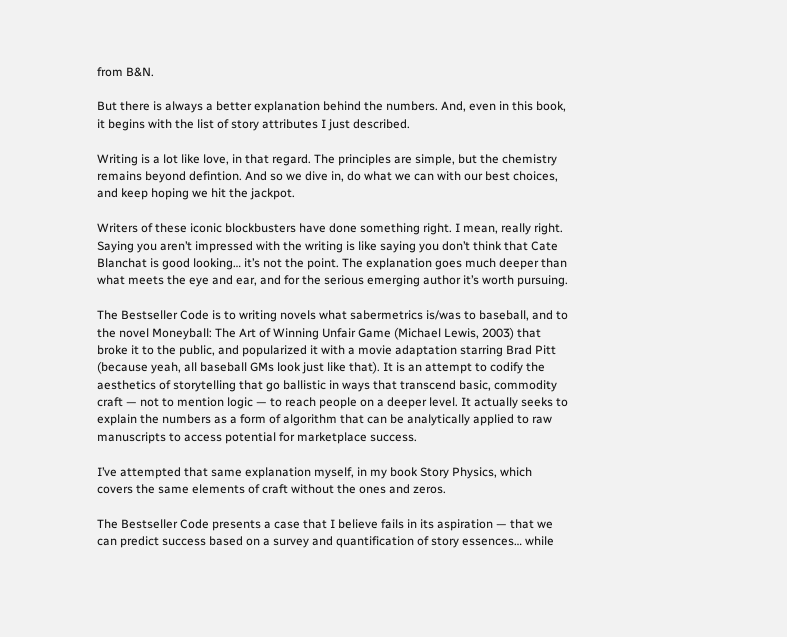from B&N.

But there is always a better explanation behind the numbers. And, even in this book, it begins with the list of story attributes I just described.

Writing is a lot like love, in that regard. The principles are simple, but the chemistry remains beyond defintion. And so we dive in, do what we can with our best choices, and keep hoping we hit the jackpot.

Writers of these iconic blockbusters have done something right. I mean, really right. Saying you aren’t impressed with the writing is like saying you don’t think that Cate Blanchat is good looking… it’s not the point. The explanation goes much deeper than what meets the eye and ear, and for the serious emerging author it’s worth pursuing.

The Bestseller Code is to writing novels what sabermetrics is/was to baseball, and to the novel Moneyball: The Art of Winning Unfair Game (Michael Lewis, 2003) that broke it to the public, and popularized it with a movie adaptation starring Brad Pitt (because yeah, all baseball GMs look just like that). It is an attempt to codify the aesthetics of storytelling that go ballistic in ways that transcend basic, commodity craft — not to mention logic — to reach people on a deeper level. It actually seeks to explain the numbers as a form of algorithm that can be analytically applied to raw manuscripts to access potential for marketplace success.

I’ve attempted that same explanation myself, in my book Story Physics, which covers the same elements of craft without the ones and zeros.

The Bestseller Code presents a case that I believe fails in its aspiration — that we can predict success based on a survey and quantification of story essences… while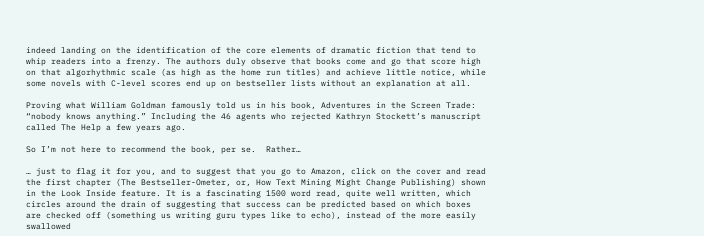indeed landing on the identification of the core elements of dramatic fiction that tend to whip readers into a frenzy. The authors duly observe that books come and go that score high on that algorhythmic scale (as high as the home run titles) and achieve little notice, while some novels with C-level scores end up on bestseller lists without an explanation at all.

Proving what William Goldman famously told us in his book, Adventures in the Screen Trade: “nobody knows anything.” Including the 46 agents who rejected Kathryn Stockett’s manuscript called The Help a few years ago.

So I’m not here to recommend the book, per se.  Rather…

… just to flag it for you, and to suggest that you go to Amazon, click on the cover and read the first chapter (The Bestseller-Ometer, or, How Text Mining Might Change Publishing) shown in the Look Inside feature. It is a fascinating 1500 word read, quite well written, which circles around the drain of suggesting that success can be predicted based on which boxes are checked off (something us writing guru types like to echo), instead of the more easily swallowed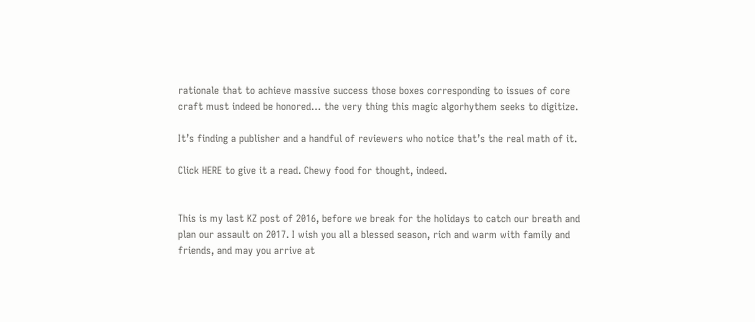rationale that to achieve massive success those boxes corresponding to issues of core craft must indeed be honored… the very thing this magic algorhythem seeks to digitize.

It’s finding a publisher and a handful of reviewers who notice that’s the real math of it.

Click HERE to give it a read. Chewy food for thought, indeed.


This is my last KZ post of 2016, before we break for the holidays to catch our breath and plan our assault on 2017. I wish you all a blessed season, rich and warm with family and friends, and may you arrive at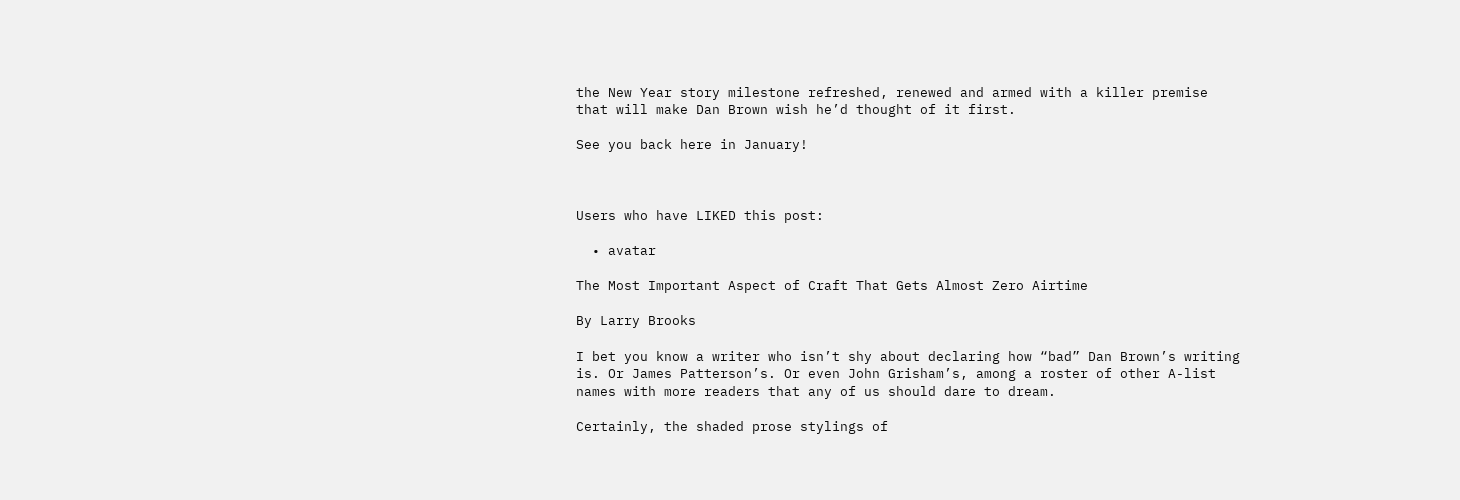the New Year story milestone refreshed, renewed and armed with a killer premise that will make Dan Brown wish he’d thought of it first.

See you back here in January!



Users who have LIKED this post:

  • avatar

The Most Important Aspect of Craft That Gets Almost Zero Airtime

By Larry Brooks

I bet you know a writer who isn’t shy about declaring how “bad” Dan Brown’s writing is. Or James Patterson’s. Or even John Grisham’s, among a roster of other A-list names with more readers that any of us should dare to dream.

Certainly, the shaded prose stylings of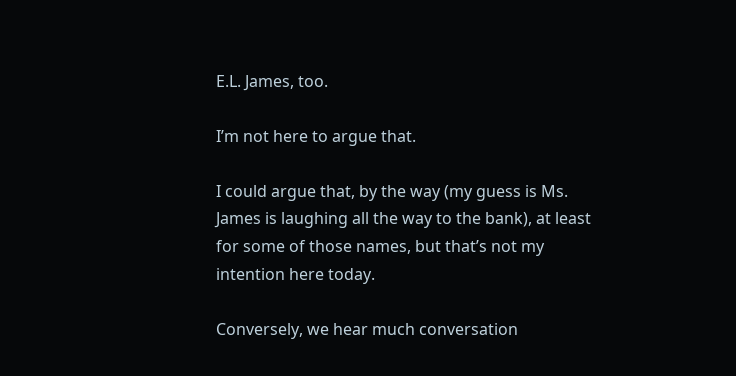E.L. James, too.

I’m not here to argue that.

I could argue that, by the way (my guess is Ms. James is laughing all the way to the bank), at least for some of those names, but that’s not my intention here today.

Conversely, we hear much conversation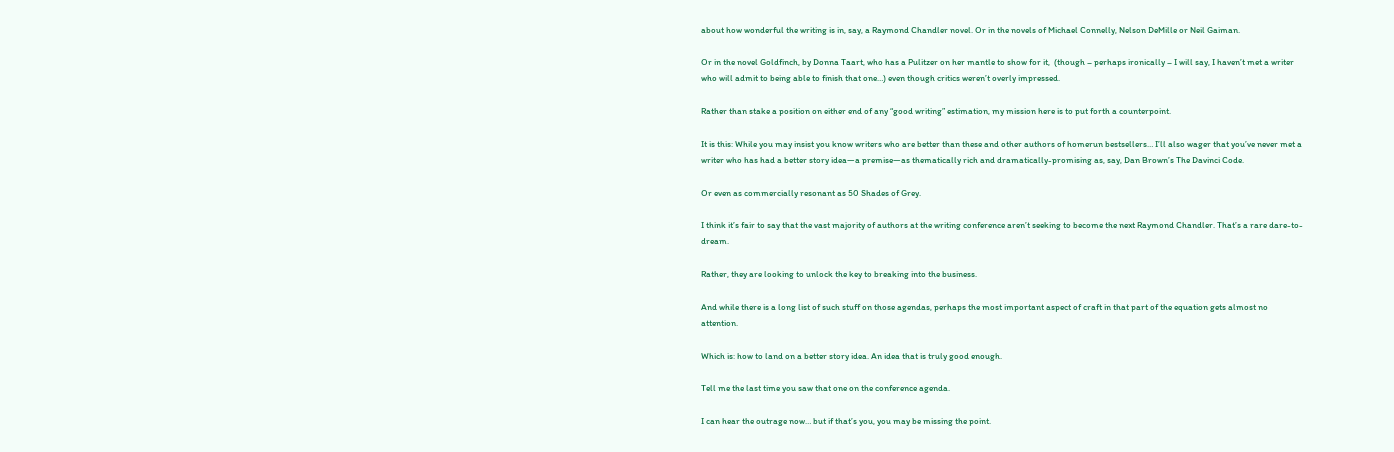about how wonderful the writing is in, say, a Raymond Chandler novel. Or in the novels of Michael Connelly, Nelson DeMille or Neil Gaiman.

Or in the novel Goldfinch, by Donna Taart, who has a Pulitzer on her mantle to show for it,  (though – perhaps ironically – I will say, I haven’t met a writer who will admit to being able to finish that one…) even though critics weren’t overly impressed.

Rather than stake a position on either end of any “good writing” estimation, my mission here is to put forth a counterpoint.

It is this: While you may insist you know writers who are better than these and other authors of homerun bestsellers… I’ll also wager that you’ve never met a writer who has had a better story idea—a premise—as thematically rich and dramatically-promising as, say, Dan Brown’s The Davinci Code.

Or even as commercially resonant as 50 Shades of Grey.

I think it’s fair to say that the vast majority of authors at the writing conference aren’t seeking to become the next Raymond Chandler. That’s a rare dare-to-dream.

Rather, they are looking to unlock the key to breaking into the business.

And while there is a long list of such stuff on those agendas, perhaps the most important aspect of craft in that part of the equation gets almost no attention.

Which is: how to land on a better story idea. An idea that is truly good enough.

Tell me the last time you saw that one on the conference agenda.

I can hear the outrage now… but if that’s you, you may be missing the point.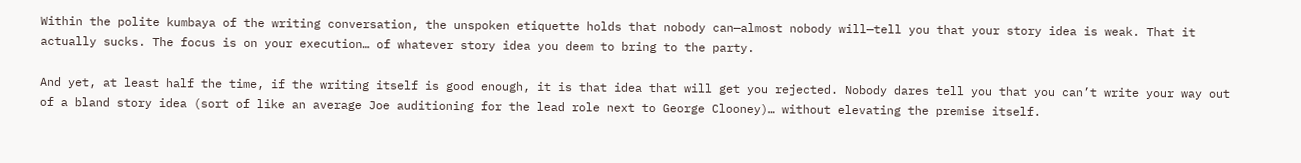Within the polite kumbaya of the writing conversation, the unspoken etiquette holds that nobody can—almost nobody will—tell you that your story idea is weak. That it actually sucks. The focus is on your execution… of whatever story idea you deem to bring to the party.

And yet, at least half the time, if the writing itself is good enough, it is that idea that will get you rejected. Nobody dares tell you that you can’t write your way out of a bland story idea (sort of like an average Joe auditioning for the lead role next to George Clooney)… without elevating the premise itself.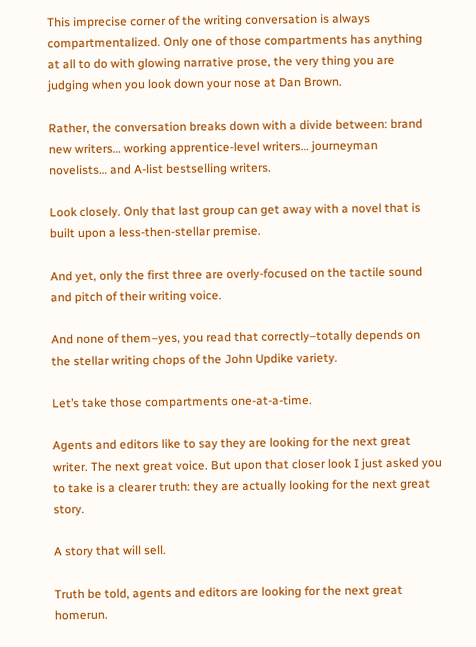This imprecise corner of the writing conversation is always compartmentalized. Only one of those compartments has anything at all to do with glowing narrative prose, the very thing you are judging when you look down your nose at Dan Brown.

Rather, the conversation breaks down with a divide between: brand new writers… working apprentice-level writers… journeyman novelists… and A-list bestselling writers.

Look closely. Only that last group can get away with a novel that is built upon a less-then-stellar premise.

And yet, only the first three are overly-focused on the tactile sound and pitch of their writing voice.

And none of them–yes, you read that correctly–totally depends on the stellar writing chops of the John Updike variety.

Let’s take those compartments one-at-a-time.

Agents and editors like to say they are looking for the next great writer. The next great voice. But upon that closer look I just asked you to take is a clearer truth: they are actually looking for the next great story.

A story that will sell.

Truth be told, agents and editors are looking for the next great homerun.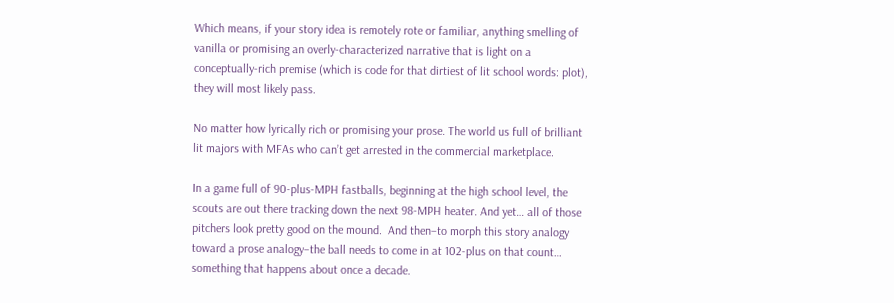Which means, if your story idea is remotely rote or familiar, anything smelling of vanilla or promising an overly-characterized narrative that is light on a conceptually-rich premise (which is code for that dirtiest of lit school words: plot), they will most likely pass.

No matter how lyrically rich or promising your prose. The world us full of brilliant lit majors with MFAs who can’t get arrested in the commercial marketplace.

In a game full of 90-plus-MPH fastballs, beginning at the high school level, the scouts are out there tracking down the next 98-MPH heater. And yet… all of those pitchers look pretty good on the mound.  And then–to morph this story analogy toward a prose analogy–the ball needs to come in at 102-plus on that count… something that happens about once a decade.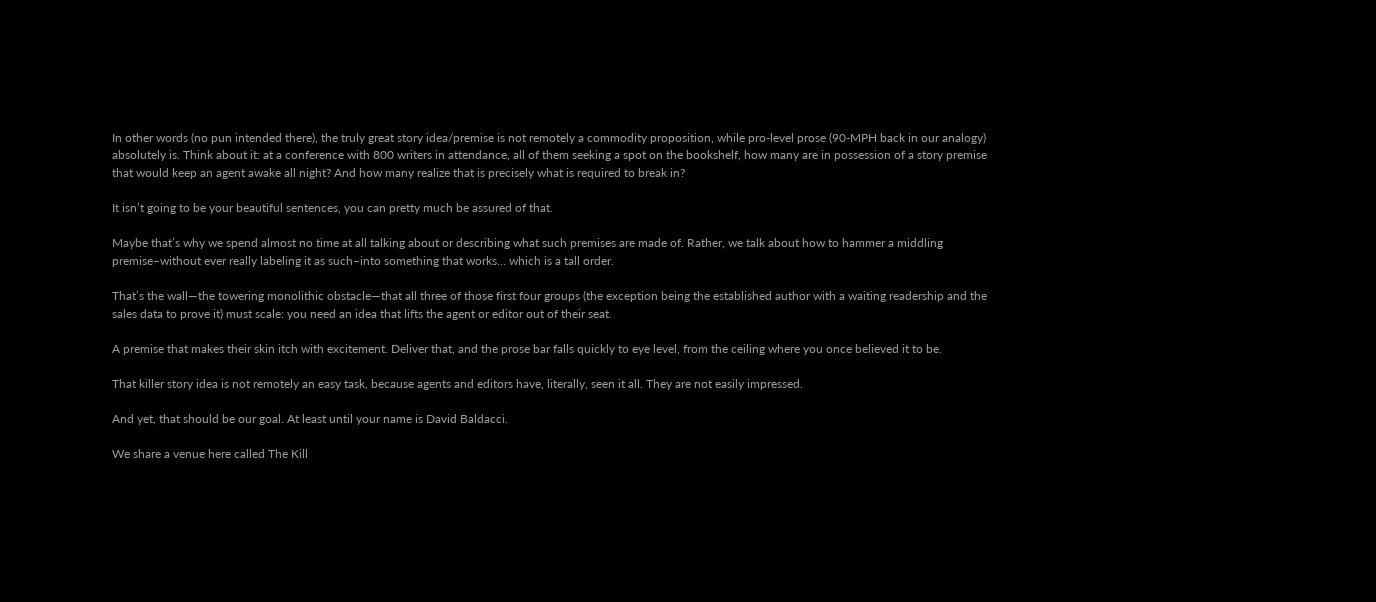In other words (no pun intended there), the truly great story idea/premise is not remotely a commodity proposition, while pro-level prose (90-MPH back in our analogy) absolutely is. Think about it: at a conference with 800 writers in attendance, all of them seeking a spot on the bookshelf, how many are in possession of a story premise that would keep an agent awake all night? And how many realize that is precisely what is required to break in?

It isn’t going to be your beautiful sentences, you can pretty much be assured of that.

Maybe that’s why we spend almost no time at all talking about or describing what such premises are made of. Rather, we talk about how to hammer a middling premise–without ever really labeling it as such–into something that works… which is a tall order.

That’s the wall—the towering monolithic obstacle—that all three of those first four groups (the exception being the established author with a waiting readership and the sales data to prove it) must scale: you need an idea that lifts the agent or editor out of their seat.

A premise that makes their skin itch with excitement. Deliver that, and the prose bar falls quickly to eye level, from the ceiling where you once believed it to be.

That killer story idea is not remotely an easy task, because agents and editors have, literally, seen it all. They are not easily impressed.

And yet, that should be our goal. At least until your name is David Baldacci.

We share a venue here called The Kill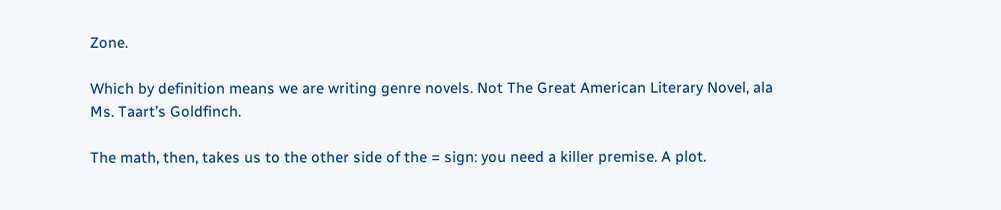Zone.

Which by definition means we are writing genre novels. Not The Great American Literary Novel, ala Ms. Taart’s Goldfinch.

The math, then, takes us to the other side of the = sign: you need a killer premise. A plot.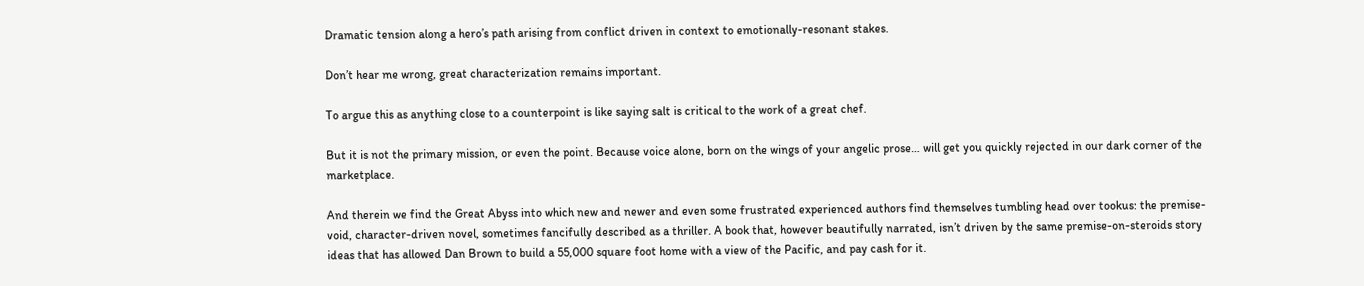Dramatic tension along a hero’s path arising from conflict driven in context to emotionally-resonant stakes.

Don’t hear me wrong, great characterization remains important.

To argue this as anything close to a counterpoint is like saying salt is critical to the work of a great chef.

But it is not the primary mission, or even the point. Because voice alone, born on the wings of your angelic prose… will get you quickly rejected in our dark corner of the marketplace.

And therein we find the Great Abyss into which new and newer and even some frustrated experienced authors find themselves tumbling head over tookus: the premise-void, character-driven novel, sometimes fancifully described as a thriller. A book that, however beautifully narrated, isn’t driven by the same premise-on-steroids story ideas that has allowed Dan Brown to build a 55,000 square foot home with a view of the Pacific, and pay cash for it.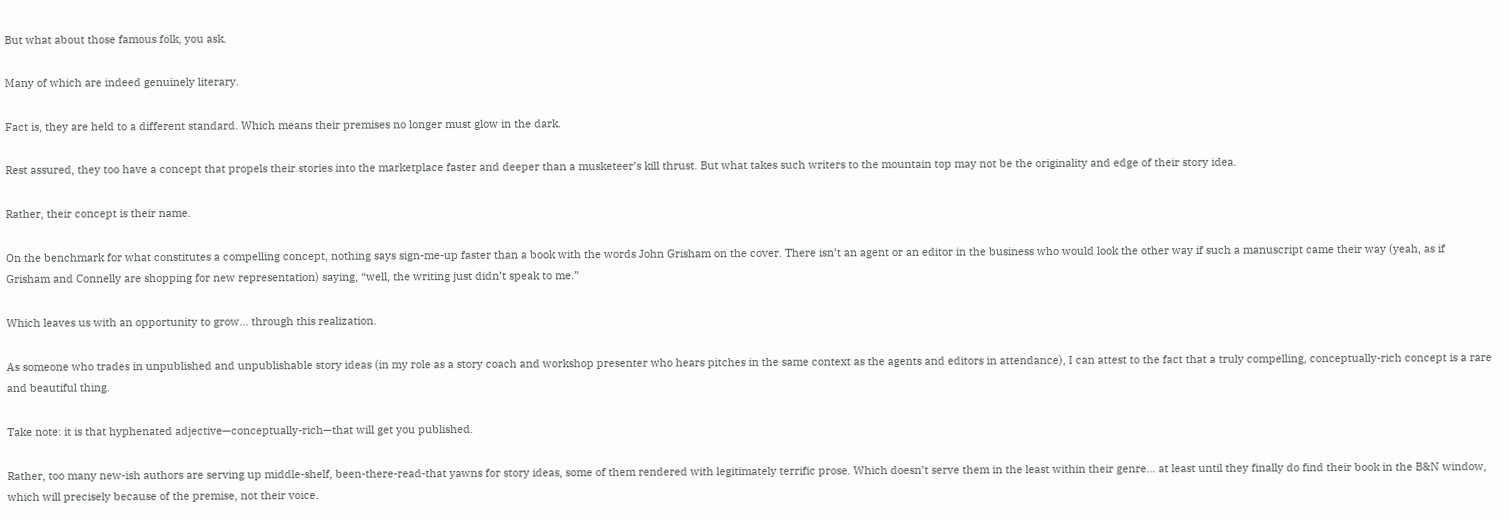But what about those famous folk, you ask.

Many of which are indeed genuinely literary.

Fact is, they are held to a different standard. Which means their premises no longer must glow in the dark.

Rest assured, they too have a concept that propels their stories into the marketplace faster and deeper than a musketeer’s kill thrust. But what takes such writers to the mountain top may not be the originality and edge of their story idea.

Rather, their concept is their name.

On the benchmark for what constitutes a compelling concept, nothing says sign-me-up faster than a book with the words John Grisham on the cover. There isn’t an agent or an editor in the business who would look the other way if such a manuscript came their way (yeah, as if Grisham and Connelly are shopping for new representation) saying, “well, the writing just didn’t speak to me.”

Which leaves us with an opportunity to grow… through this realization.

As someone who trades in unpublished and unpublishable story ideas (in my role as a story coach and workshop presenter who hears pitches in the same context as the agents and editors in attendance), I can attest to the fact that a truly compelling, conceptually-rich concept is a rare and beautiful thing.

Take note: it is that hyphenated adjective—conceptually-rich—that will get you published.

Rather, too many new-ish authors are serving up middle-shelf, been-there-read-that yawns for story ideas, some of them rendered with legitimately terrific prose. Which doesn’t serve them in the least within their genre… at least until they finally do find their book in the B&N window, which will precisely because of the premise, not their voice.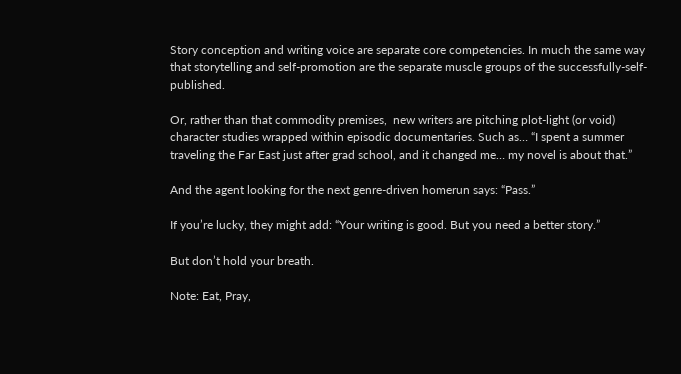Story conception and writing voice are separate core competencies. In much the same way that storytelling and self-promotion are the separate muscle groups of the successfully-self-published.

Or, rather than that commodity premises,  new writers are pitching plot-light (or void) character studies wrapped within episodic documentaries. Such as… “I spent a summer traveling the Far East just after grad school, and it changed me… my novel is about that.”

And the agent looking for the next genre-driven homerun says: “Pass.”

If you’re lucky, they might add: “Your writing is good. But you need a better story.”

But don’t hold your breath.

Note: Eat, Pray,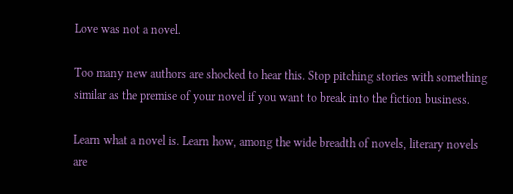Love was not a novel.

Too many new authors are shocked to hear this. Stop pitching stories with something similar as the premise of your novel if you want to break into the fiction business.

Learn what a novel is. Learn how, among the wide breadth of novels, literary novels are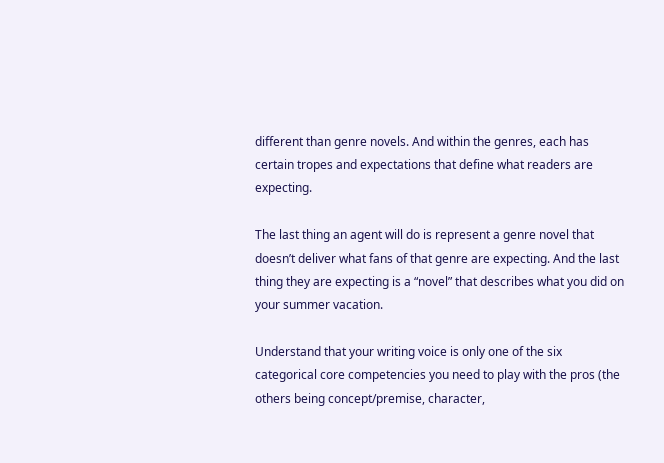different than genre novels. And within the genres, each has certain tropes and expectations that define what readers are expecting.

The last thing an agent will do is represent a genre novel that doesn’t deliver what fans of that genre are expecting. And the last thing they are expecting is a “novel” that describes what you did on your summer vacation.

Understand that your writing voice is only one of the six categorical core competencies you need to play with the pros (the others being concept/premise, character,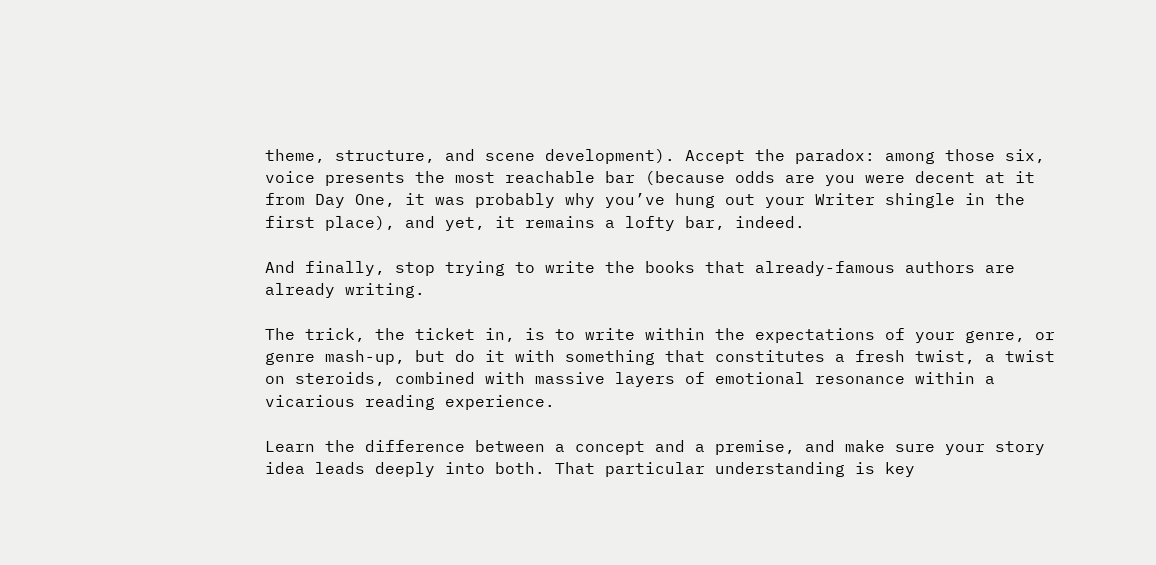theme, structure, and scene development). Accept the paradox: among those six, voice presents the most reachable bar (because odds are you were decent at it from Day One, it was probably why you’ve hung out your Writer shingle in the first place), and yet, it remains a lofty bar, indeed.

And finally, stop trying to write the books that already-famous authors are already writing.

The trick, the ticket in, is to write within the expectations of your genre, or genre mash-up, but do it with something that constitutes a fresh twist, a twist on steroids, combined with massive layers of emotional resonance within a vicarious reading experience.

Learn the difference between a concept and a premise, and make sure your story idea leads deeply into both. That particular understanding is key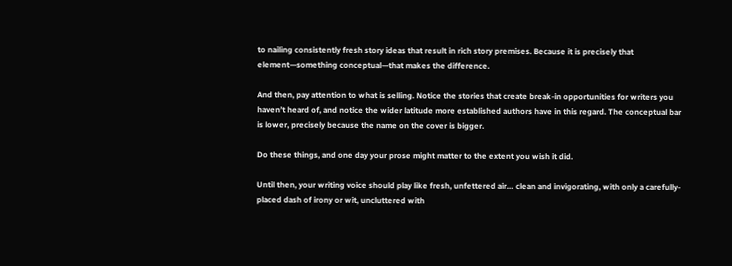to nailing consistently fresh story ideas that result in rich story premises. Because it is precisely that element—something conceptual—that makes the difference.

And then, pay attention to what is selling. Notice the stories that create break-in opportunities for writers you haven’t heard of, and notice the wider latitude more established authors have in this regard. The conceptual bar is lower, precisely because the name on the cover is bigger.

Do these things, and one day your prose might matter to the extent you wish it did.

Until then, your writing voice should play like fresh, unfettered air… clean and invigorating, with only a carefully-placed dash of irony or wit, uncluttered with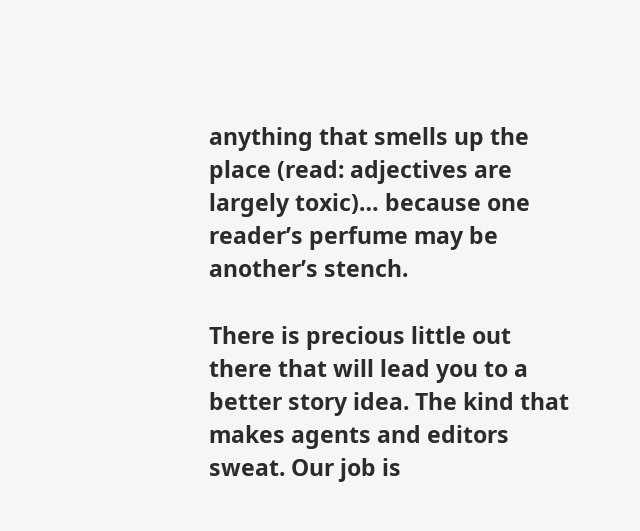anything that smells up the place (read: adjectives are largely toxic)… because one reader’s perfume may be another’s stench.

There is precious little out there that will lead you to a better story idea. The kind that makes agents and editors sweat. Our job is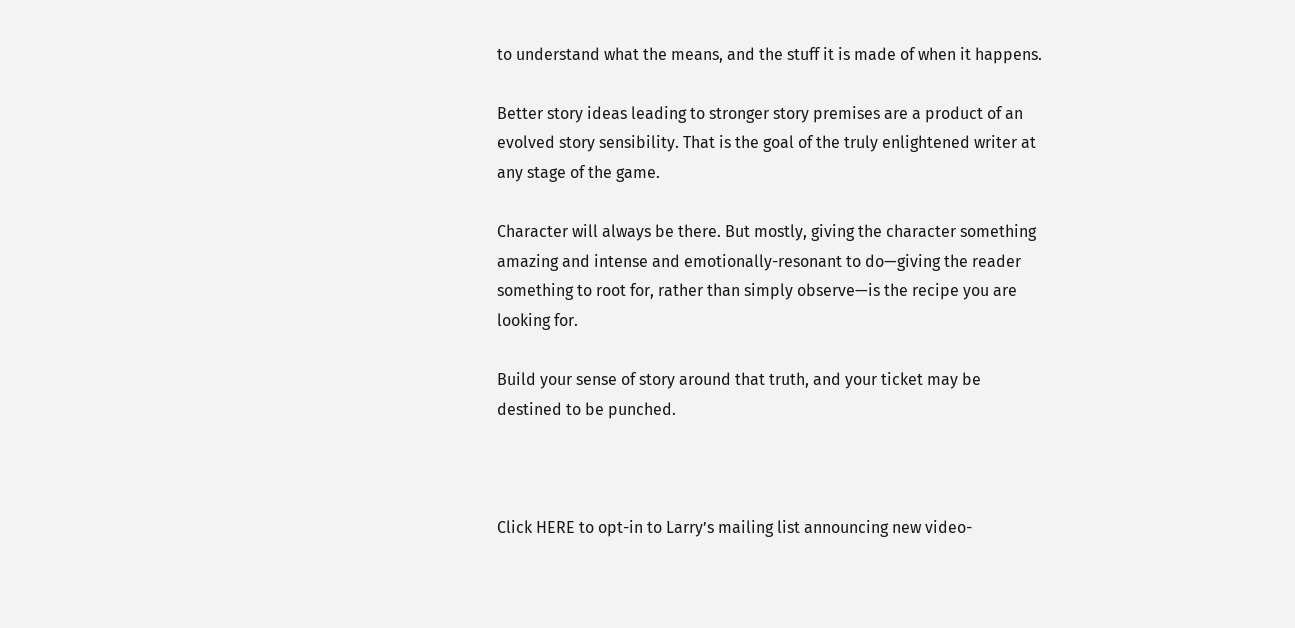to understand what the means, and the stuff it is made of when it happens.

Better story ideas leading to stronger story premises are a product of an evolved story sensibility. That is the goal of the truly enlightened writer at any stage of the game.

Character will always be there. But mostly, giving the character something amazing and intense and emotionally-resonant to do—giving the reader something to root for, rather than simply observe—is the recipe you are looking for.

Build your sense of story around that truth, and your ticket may be destined to be punched.



Click HERE to opt-in to Larry’s mailing list announcing new video-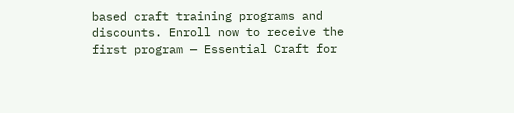based craft training programs and discounts. Enroll now to receive the first program — Essential Craft for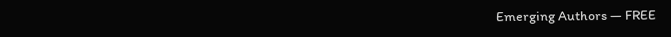Emerging Authors — FREE